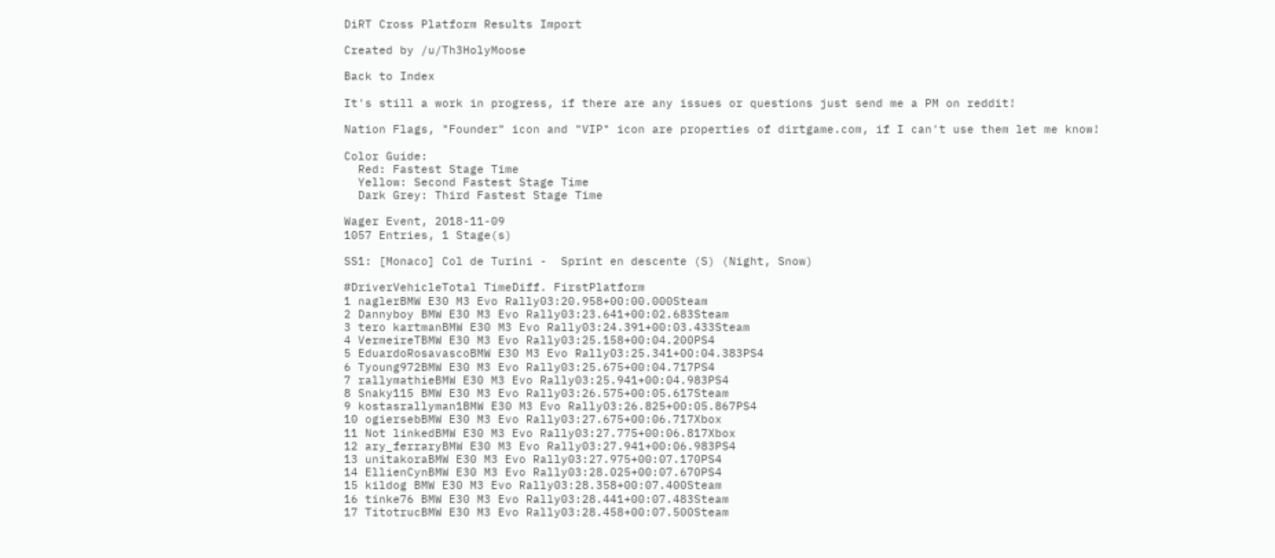DiRT Cross Platform Results Import

Created by /u/Th3HolyMoose

Back to Index

It's still a work in progress, if there are any issues or questions just send me a PM on reddit!

Nation Flags, "Founder" icon and "VIP" icon are properties of dirtgame.com, if I can't use them let me know!

Color Guide:
  Red: Fastest Stage Time
  Yellow: Second Fastest Stage Time
  Dark Grey: Third Fastest Stage Time

Wager Event, 2018-11-09
1057 Entries, 1 Stage(s)

SS1: [Monaco] Col de Turini -  Sprint en descente (S) (Night, Snow)

#DriverVehicleTotal TimeDiff. FirstPlatform
1 naglerBMW E30 M3 Evo Rally03:20.958+00:00.000Steam
2 Dannyboy BMW E30 M3 Evo Rally03:23.641+00:02.683Steam
3 tero kartmanBMW E30 M3 Evo Rally03:24.391+00:03.433Steam
4 VermeireTBMW E30 M3 Evo Rally03:25.158+00:04.200PS4
5 EduardoRosavascoBMW E30 M3 Evo Rally03:25.341+00:04.383PS4
6 Tyoung972BMW E30 M3 Evo Rally03:25.675+00:04.717PS4
7 rallymathieBMW E30 M3 Evo Rally03:25.941+00:04.983PS4
8 Snaky115 BMW E30 M3 Evo Rally03:26.575+00:05.617Steam
9 kostasrallyman1BMW E30 M3 Evo Rally03:26.825+00:05.867PS4
10 ogiersebBMW E30 M3 Evo Rally03:27.675+00:06.717Xbox
11 Not linkedBMW E30 M3 Evo Rally03:27.775+00:06.817Xbox
12 ary_ferraryBMW E30 M3 Evo Rally03:27.941+00:06.983PS4
13 unitakoraBMW E30 M3 Evo Rally03:27.975+00:07.170PS4
14 EllienCynBMW E30 M3 Evo Rally03:28.025+00:07.670PS4
15 kildog BMW E30 M3 Evo Rally03:28.358+00:07.400Steam
16 tinke76 BMW E30 M3 Evo Rally03:28.441+00:07.483Steam
17 TitotrucBMW E30 M3 Evo Rally03:28.458+00:07.500Steam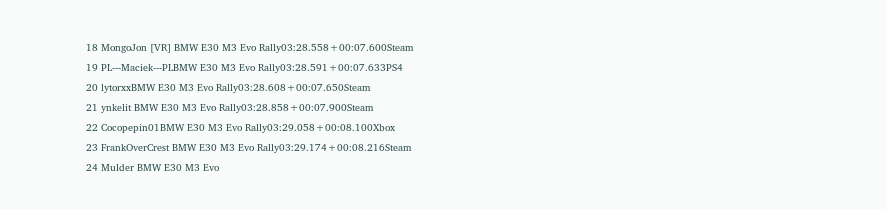18 MongoJon [VR] BMW E30 M3 Evo Rally03:28.558+00:07.600Steam
19 PL---Maciek---PLBMW E30 M3 Evo Rally03:28.591+00:07.633PS4
20 lytorxxBMW E30 M3 Evo Rally03:28.608+00:07.650Steam
21 ynkelit BMW E30 M3 Evo Rally03:28.858+00:07.900Steam
22 Cocopepin01BMW E30 M3 Evo Rally03:29.058+00:08.100Xbox
23 FrankOverCrest BMW E30 M3 Evo Rally03:29.174+00:08.216Steam
24 Mulder BMW E30 M3 Evo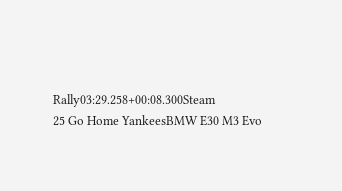Rally03:29.258+00:08.300Steam
25 Go Home YankeesBMW E30 M3 Evo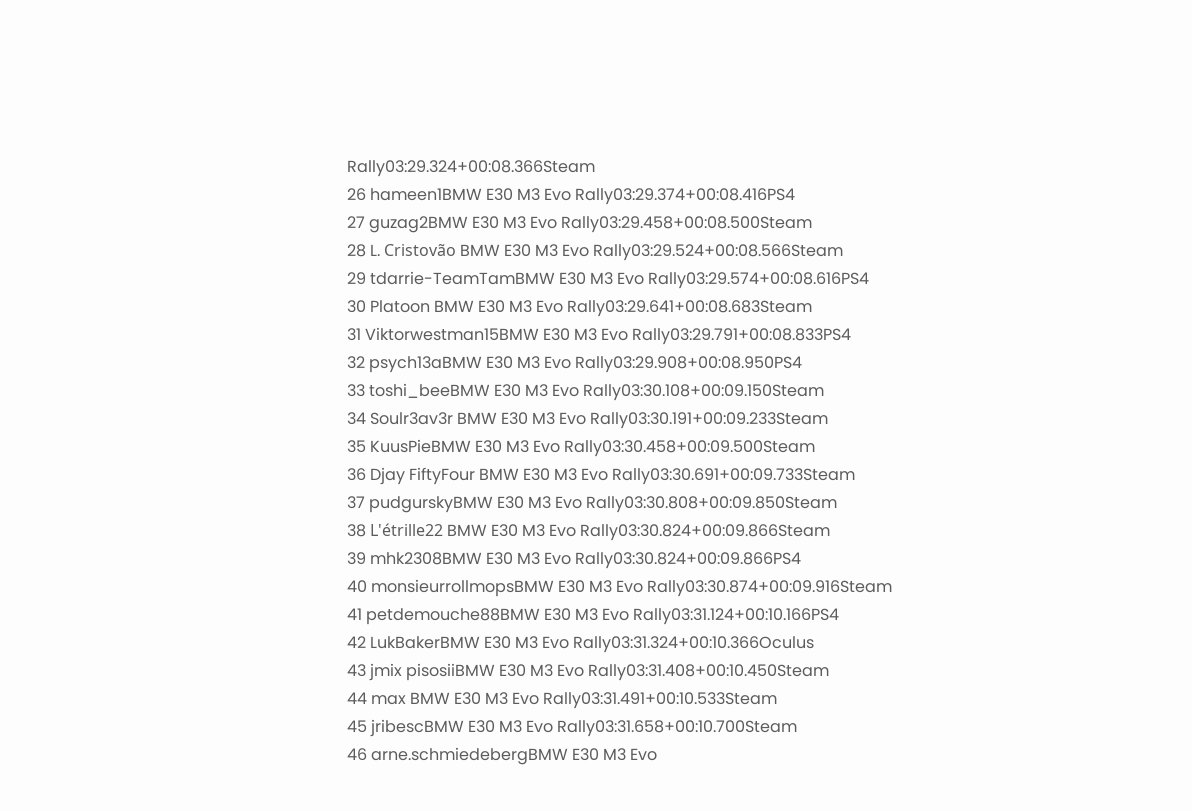Rally03:29.324+00:08.366Steam
26 hameen1BMW E30 M3 Evo Rally03:29.374+00:08.416PS4
27 guzag2BMW E30 M3 Evo Rally03:29.458+00:08.500Steam
28 L. Cristovão BMW E30 M3 Evo Rally03:29.524+00:08.566Steam
29 tdarrie-TeamTamBMW E30 M3 Evo Rally03:29.574+00:08.616PS4
30 Platoon BMW E30 M3 Evo Rally03:29.641+00:08.683Steam
31 Viktorwestman15BMW E30 M3 Evo Rally03:29.791+00:08.833PS4
32 psych13aBMW E30 M3 Evo Rally03:29.908+00:08.950PS4
33 toshi_beeBMW E30 M3 Evo Rally03:30.108+00:09.150Steam
34 Soulr3av3r BMW E30 M3 Evo Rally03:30.191+00:09.233Steam
35 KuusPieBMW E30 M3 Evo Rally03:30.458+00:09.500Steam
36 Djay FiftyFour BMW E30 M3 Evo Rally03:30.691+00:09.733Steam
37 pudgurskyBMW E30 M3 Evo Rally03:30.808+00:09.850Steam
38 L'étrille22 BMW E30 M3 Evo Rally03:30.824+00:09.866Steam
39 mhk2308BMW E30 M3 Evo Rally03:30.824+00:09.866PS4
40 monsieurrollmopsBMW E30 M3 Evo Rally03:30.874+00:09.916Steam
41 petdemouche88BMW E30 M3 Evo Rally03:31.124+00:10.166PS4
42 LukBakerBMW E30 M3 Evo Rally03:31.324+00:10.366Oculus
43 jmix pisosiiBMW E30 M3 Evo Rally03:31.408+00:10.450Steam
44 max BMW E30 M3 Evo Rally03:31.491+00:10.533Steam
45 jribescBMW E30 M3 Evo Rally03:31.658+00:10.700Steam
46 arne.schmiedebergBMW E30 M3 Evo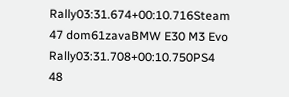Rally03:31.674+00:10.716Steam
47 dom61zavaBMW E30 M3 Evo Rally03:31.708+00:10.750PS4
48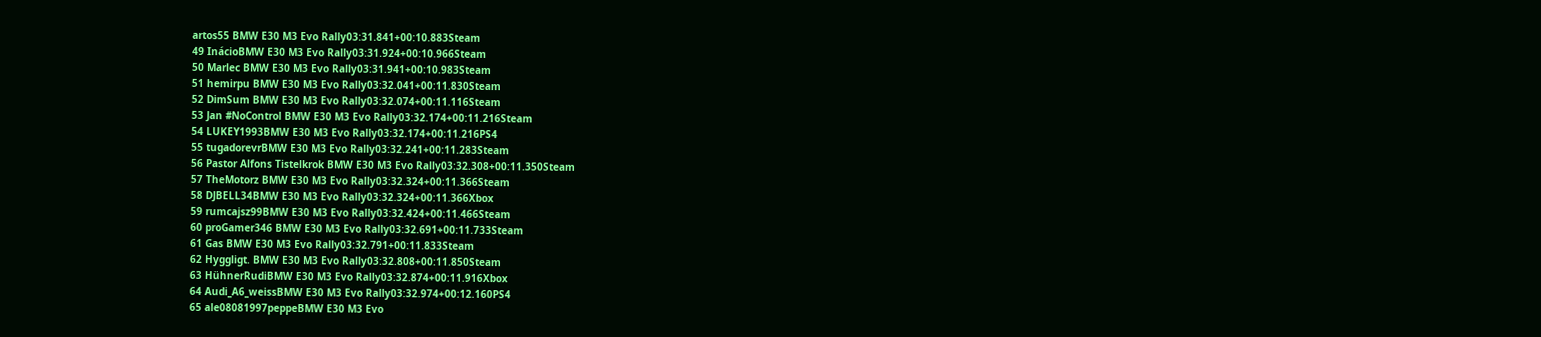artos55 BMW E30 M3 Evo Rally03:31.841+00:10.883Steam
49 InácioBMW E30 M3 Evo Rally03:31.924+00:10.966Steam
50 Marlec BMW E30 M3 Evo Rally03:31.941+00:10.983Steam
51 hemirpu BMW E30 M3 Evo Rally03:32.041+00:11.830Steam
52 DimSum BMW E30 M3 Evo Rally03:32.074+00:11.116Steam
53 Jan #NoControl BMW E30 M3 Evo Rally03:32.174+00:11.216Steam
54 LUKEY1993BMW E30 M3 Evo Rally03:32.174+00:11.216PS4
55 tugadorevrBMW E30 M3 Evo Rally03:32.241+00:11.283Steam
56 Pastor Alfons Tistelkrok BMW E30 M3 Evo Rally03:32.308+00:11.350Steam
57 TheMotorz BMW E30 M3 Evo Rally03:32.324+00:11.366Steam
58 DJBELL34BMW E30 M3 Evo Rally03:32.324+00:11.366Xbox
59 rumcajsz99BMW E30 M3 Evo Rally03:32.424+00:11.466Steam
60 proGamer346 BMW E30 M3 Evo Rally03:32.691+00:11.733Steam
61 Gas BMW E30 M3 Evo Rally03:32.791+00:11.833Steam
62 Hyggligt. BMW E30 M3 Evo Rally03:32.808+00:11.850Steam
63 HühnerRudiBMW E30 M3 Evo Rally03:32.874+00:11.916Xbox
64 Audi_A6_weissBMW E30 M3 Evo Rally03:32.974+00:12.160PS4
65 ale08081997peppeBMW E30 M3 Evo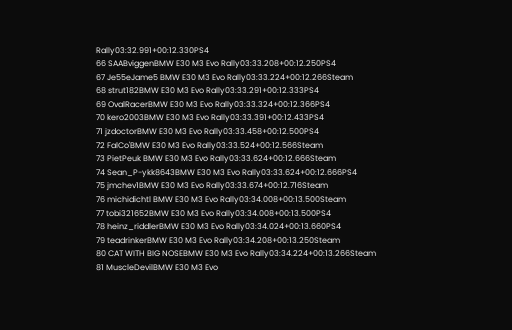Rally03:32.991+00:12.330PS4
66 SAABviggenBMW E30 M3 Evo Rally03:33.208+00:12.250PS4
67 Je55eJame5 BMW E30 M3 Evo Rally03:33.224+00:12.266Steam
68 strut182BMW E30 M3 Evo Rally03:33.291+00:12.333PS4
69 OvalRacerBMW E30 M3 Evo Rally03:33.324+00:12.366PS4
70 kero2003BMW E30 M3 Evo Rally03:33.391+00:12.433PS4
71 jzdoctorBMW E30 M3 Evo Rally03:33.458+00:12.500PS4
72 FalCo'BMW E30 M3 Evo Rally03:33.524+00:12.566Steam
73 PietPeuk BMW E30 M3 Evo Rally03:33.624+00:12.666Steam
74 Sean_P-ykk8643BMW E30 M3 Evo Rally03:33.624+00:12.666PS4
75 jmchev1BMW E30 M3 Evo Rally03:33.674+00:12.716Steam
76 michidichtl BMW E30 M3 Evo Rally03:34.008+00:13.500Steam
77 tobi321652BMW E30 M3 Evo Rally03:34.008+00:13.500PS4
78 heinz_riddlerBMW E30 M3 Evo Rally03:34.024+00:13.660PS4
79 teadrinkerBMW E30 M3 Evo Rally03:34.208+00:13.250Steam
80 CAT WITH BIG NOSEBMW E30 M3 Evo Rally03:34.224+00:13.266Steam
81 MuscleDevilBMW E30 M3 Evo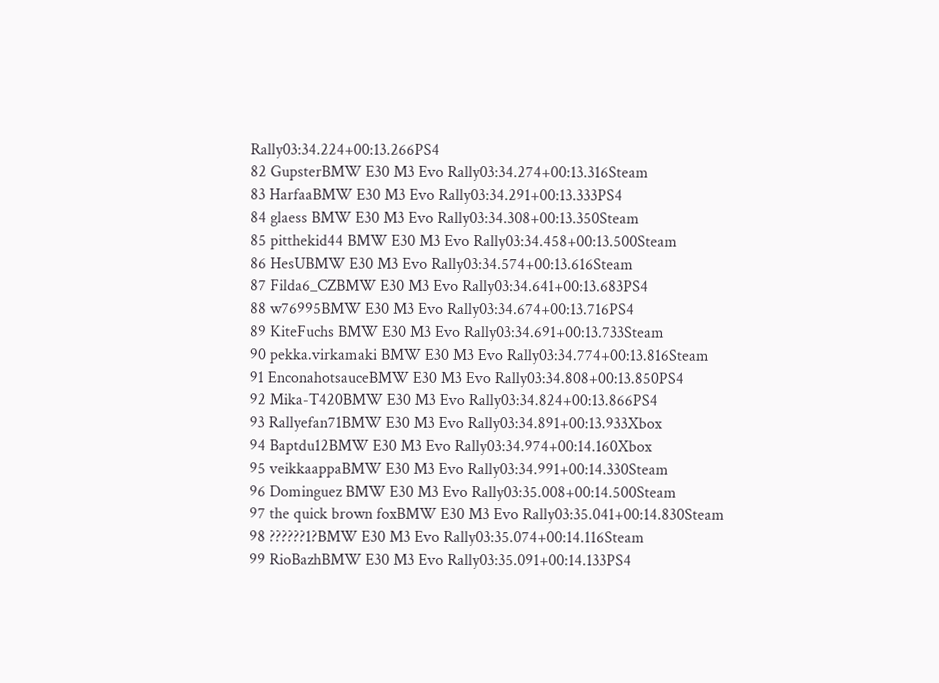Rally03:34.224+00:13.266PS4
82 GupsterBMW E30 M3 Evo Rally03:34.274+00:13.316Steam
83 HarfaaBMW E30 M3 Evo Rally03:34.291+00:13.333PS4
84 glaess BMW E30 M3 Evo Rally03:34.308+00:13.350Steam
85 pitthekid44 BMW E30 M3 Evo Rally03:34.458+00:13.500Steam
86 HesUBMW E30 M3 Evo Rally03:34.574+00:13.616Steam
87 Filda6_CZBMW E30 M3 Evo Rally03:34.641+00:13.683PS4
88 w76995BMW E30 M3 Evo Rally03:34.674+00:13.716PS4
89 KiteFuchs BMW E30 M3 Evo Rally03:34.691+00:13.733Steam
90 pekka.virkamaki BMW E30 M3 Evo Rally03:34.774+00:13.816Steam
91 EnconahotsauceBMW E30 M3 Evo Rally03:34.808+00:13.850PS4
92 Mika-T420BMW E30 M3 Evo Rally03:34.824+00:13.866PS4
93 Rallyefan71BMW E30 M3 Evo Rally03:34.891+00:13.933Xbox
94 Baptdu12BMW E30 M3 Evo Rally03:34.974+00:14.160Xbox
95 veikkaappaBMW E30 M3 Evo Rally03:34.991+00:14.330Steam
96 Dominguez BMW E30 M3 Evo Rally03:35.008+00:14.500Steam
97 the quick brown foxBMW E30 M3 Evo Rally03:35.041+00:14.830Steam
98 ??????1?BMW E30 M3 Evo Rally03:35.074+00:14.116Steam
99 RioBazhBMW E30 M3 Evo Rally03:35.091+00:14.133PS4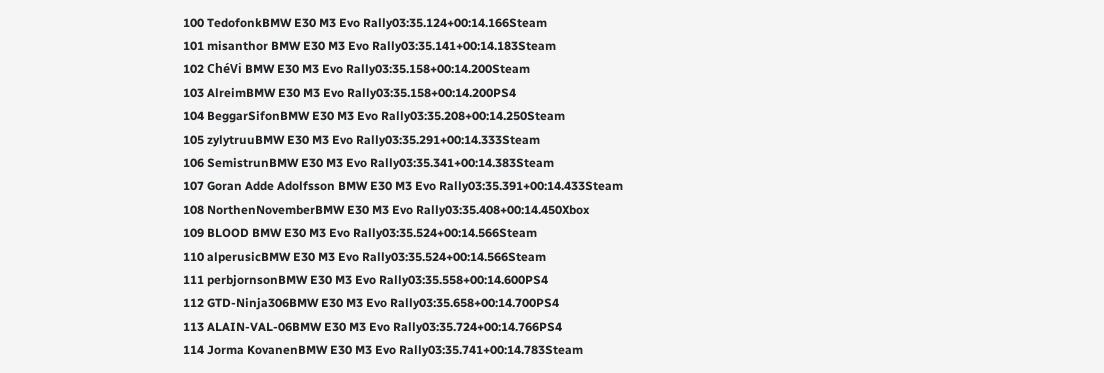100 TedofonkBMW E30 M3 Evo Rally03:35.124+00:14.166Steam
101 misanthor BMW E30 M3 Evo Rally03:35.141+00:14.183Steam
102 ChéVi BMW E30 M3 Evo Rally03:35.158+00:14.200Steam
103 AlreimBMW E30 M3 Evo Rally03:35.158+00:14.200PS4
104 BeggarSifonBMW E30 M3 Evo Rally03:35.208+00:14.250Steam
105 zylytruuBMW E30 M3 Evo Rally03:35.291+00:14.333Steam
106 SemistrunBMW E30 M3 Evo Rally03:35.341+00:14.383Steam
107 Goran Adde Adolfsson BMW E30 M3 Evo Rally03:35.391+00:14.433Steam
108 NorthenNovemberBMW E30 M3 Evo Rally03:35.408+00:14.450Xbox
109 BLOOD BMW E30 M3 Evo Rally03:35.524+00:14.566Steam
110 alperusicBMW E30 M3 Evo Rally03:35.524+00:14.566Steam
111 perbjornsonBMW E30 M3 Evo Rally03:35.558+00:14.600PS4
112 GTD-Ninja306BMW E30 M3 Evo Rally03:35.658+00:14.700PS4
113 ALAIN-VAL-06BMW E30 M3 Evo Rally03:35.724+00:14.766PS4
114 Jorma KovanenBMW E30 M3 Evo Rally03:35.741+00:14.783Steam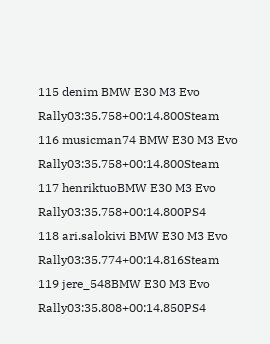115 denim BMW E30 M3 Evo Rally03:35.758+00:14.800Steam
116 musicman74 BMW E30 M3 Evo Rally03:35.758+00:14.800Steam
117 henriktuoBMW E30 M3 Evo Rally03:35.758+00:14.800PS4
118 ari.salokivi BMW E30 M3 Evo Rally03:35.774+00:14.816Steam
119 jere_548BMW E30 M3 Evo Rally03:35.808+00:14.850PS4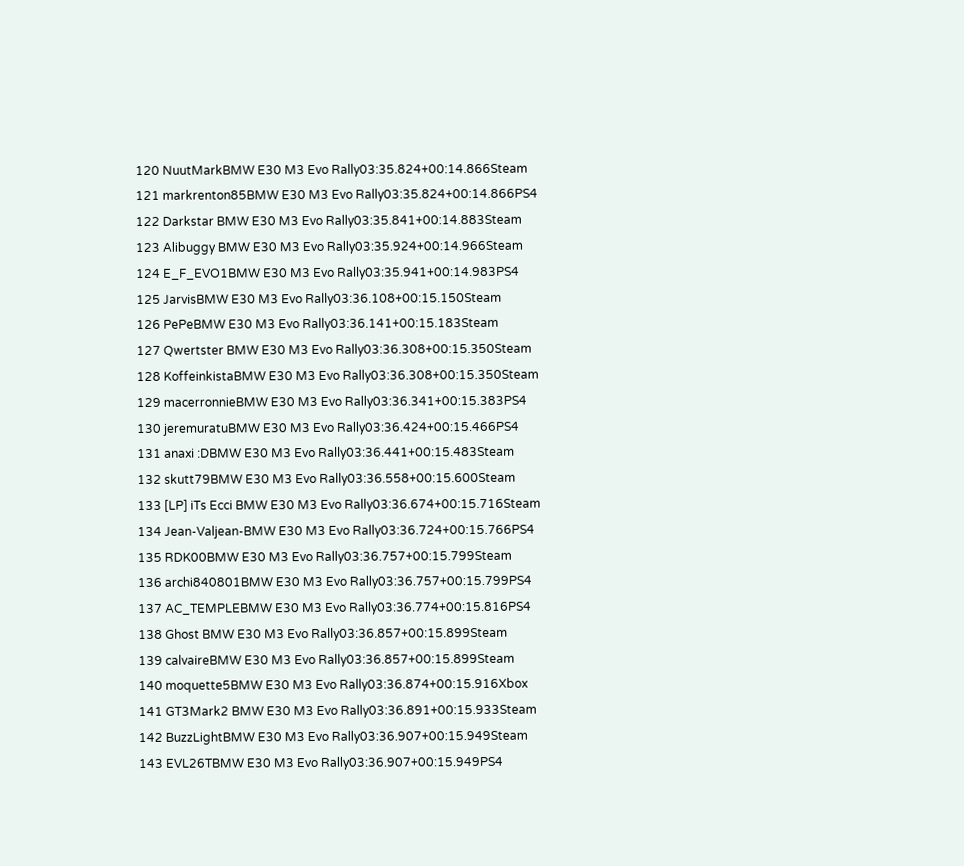120 NuutMarkBMW E30 M3 Evo Rally03:35.824+00:14.866Steam
121 markrenton85BMW E30 M3 Evo Rally03:35.824+00:14.866PS4
122 Darkstar BMW E30 M3 Evo Rally03:35.841+00:14.883Steam
123 Alibuggy BMW E30 M3 Evo Rally03:35.924+00:14.966Steam
124 E_F_EVO1BMW E30 M3 Evo Rally03:35.941+00:14.983PS4
125 JarvisBMW E30 M3 Evo Rally03:36.108+00:15.150Steam
126 PePeBMW E30 M3 Evo Rally03:36.141+00:15.183Steam
127 Qwertster BMW E30 M3 Evo Rally03:36.308+00:15.350Steam
128 KoffeinkistaBMW E30 M3 Evo Rally03:36.308+00:15.350Steam
129 macerronnieBMW E30 M3 Evo Rally03:36.341+00:15.383PS4
130 jeremuratuBMW E30 M3 Evo Rally03:36.424+00:15.466PS4
131 anaxi :DBMW E30 M3 Evo Rally03:36.441+00:15.483Steam
132 skutt79BMW E30 M3 Evo Rally03:36.558+00:15.600Steam
133 [LP] iTs Ecci BMW E30 M3 Evo Rally03:36.674+00:15.716Steam
134 Jean-Valjean-BMW E30 M3 Evo Rally03:36.724+00:15.766PS4
135 RDK00BMW E30 M3 Evo Rally03:36.757+00:15.799Steam
136 archi840801BMW E30 M3 Evo Rally03:36.757+00:15.799PS4
137 AC_TEMPLEBMW E30 M3 Evo Rally03:36.774+00:15.816PS4
138 Ghost BMW E30 M3 Evo Rally03:36.857+00:15.899Steam
139 calvaireBMW E30 M3 Evo Rally03:36.857+00:15.899Steam
140 moquette5BMW E30 M3 Evo Rally03:36.874+00:15.916Xbox
141 GT3Mark2 BMW E30 M3 Evo Rally03:36.891+00:15.933Steam
142 BuzzLightBMW E30 M3 Evo Rally03:36.907+00:15.949Steam
143 EVL26TBMW E30 M3 Evo Rally03:36.907+00:15.949PS4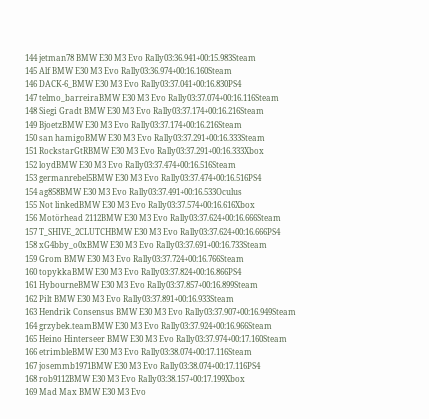144 jetman78 BMW E30 M3 Evo Rally03:36.941+00:15.983Steam
145 Alf BMW E30 M3 Evo Rally03:36.974+00:16.160Steam
146 DACK-6_BMW E30 M3 Evo Rally03:37.041+00:16.830PS4
147 telmo_barreiraBMW E30 M3 Evo Rally03:37.074+00:16.116Steam
148 Siegi Gradt BMW E30 M3 Evo Rally03:37.174+00:16.216Steam
149 BjoetzBMW E30 M3 Evo Rally03:37.174+00:16.216Steam
150 san hamigoBMW E30 M3 Evo Rally03:37.291+00:16.333Steam
151 RockstarGtRBMW E30 M3 Evo Rally03:37.291+00:16.333Xbox
152 loydBMW E30 M3 Evo Rally03:37.474+00:16.516Steam
153 germanrebel5BMW E30 M3 Evo Rally03:37.474+00:16.516PS4
154 ag858BMW E30 M3 Evo Rally03:37.491+00:16.533Oculus
155 Not linkedBMW E30 M3 Evo Rally03:37.574+00:16.616Xbox
156 Motörhead 2112BMW E30 M3 Evo Rally03:37.624+00:16.666Steam
157 T_SHIVE_2CLUTCHBMW E30 M3 Evo Rally03:37.624+00:16.666PS4
158 xG4bby_o0xBMW E30 M3 Evo Rally03:37.691+00:16.733Steam
159 Grom BMW E30 M3 Evo Rally03:37.724+00:16.766Steam
160 topykkaBMW E30 M3 Evo Rally03:37.824+00:16.866PS4
161 HybourneBMW E30 M3 Evo Rally03:37.857+00:16.899Steam
162 Pilt BMW E30 M3 Evo Rally03:37.891+00:16.933Steam
163 Hendrik Consensus BMW E30 M3 Evo Rally03:37.907+00:16.949Steam
164 grzybek.teamBMW E30 M3 Evo Rally03:37.924+00:16.966Steam
165 Heino Hinterseer BMW E30 M3 Evo Rally03:37.974+00:17.160Steam
166 etrimbleBMW E30 M3 Evo Rally03:38.074+00:17.116Steam
167 josemmb1971BMW E30 M3 Evo Rally03:38.074+00:17.116PS4
168 rob9112BMW E30 M3 Evo Rally03:38.157+00:17.199Xbox
169 Mad Max BMW E30 M3 Evo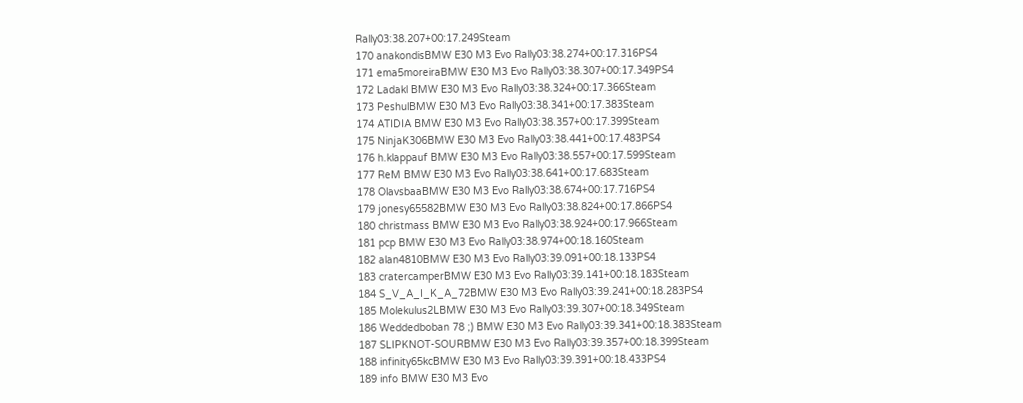Rally03:38.207+00:17.249Steam
170 anakondisBMW E30 M3 Evo Rally03:38.274+00:17.316PS4
171 ema5moreiraBMW E30 M3 Evo Rally03:38.307+00:17.349PS4
172 Ladakl BMW E30 M3 Evo Rally03:38.324+00:17.366Steam
173 PeshulBMW E30 M3 Evo Rally03:38.341+00:17.383Steam
174 ATIDIA BMW E30 M3 Evo Rally03:38.357+00:17.399Steam
175 NinjaK306BMW E30 M3 Evo Rally03:38.441+00:17.483PS4
176 h.klappauf BMW E30 M3 Evo Rally03:38.557+00:17.599Steam
177 ReM BMW E30 M3 Evo Rally03:38.641+00:17.683Steam
178 OlavsbaaBMW E30 M3 Evo Rally03:38.674+00:17.716PS4
179 jonesy65582BMW E30 M3 Evo Rally03:38.824+00:17.866PS4
180 christmass BMW E30 M3 Evo Rally03:38.924+00:17.966Steam
181 pcp BMW E30 M3 Evo Rally03:38.974+00:18.160Steam
182 alan4810BMW E30 M3 Evo Rally03:39.091+00:18.133PS4
183 cratercamperBMW E30 M3 Evo Rally03:39.141+00:18.183Steam
184 S_V_A_I_K_A_72BMW E30 M3 Evo Rally03:39.241+00:18.283PS4
185 Molekulus2LBMW E30 M3 Evo Rally03:39.307+00:18.349Steam
186 Weddedboban 78 ;) BMW E30 M3 Evo Rally03:39.341+00:18.383Steam
187 SLIPKNOT-SOURBMW E30 M3 Evo Rally03:39.357+00:18.399Steam
188 infinity65kcBMW E30 M3 Evo Rally03:39.391+00:18.433PS4
189 info BMW E30 M3 Evo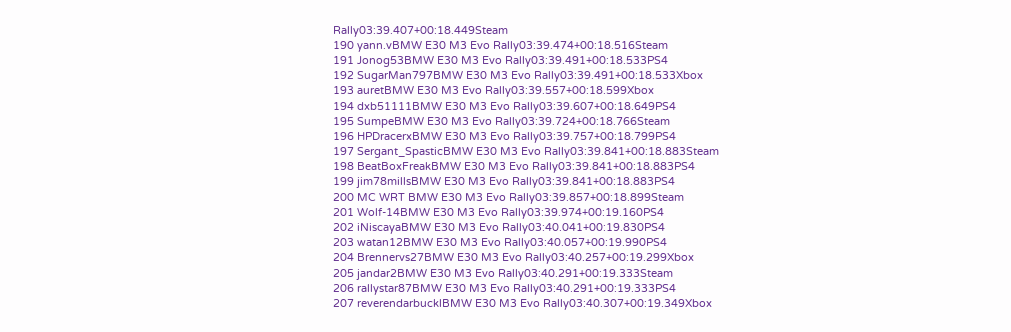Rally03:39.407+00:18.449Steam
190 yann.vBMW E30 M3 Evo Rally03:39.474+00:18.516Steam
191 Jonog53BMW E30 M3 Evo Rally03:39.491+00:18.533PS4
192 SugarMan797BMW E30 M3 Evo Rally03:39.491+00:18.533Xbox
193 auretBMW E30 M3 Evo Rally03:39.557+00:18.599Xbox
194 dxb51111BMW E30 M3 Evo Rally03:39.607+00:18.649PS4
195 SumpeBMW E30 M3 Evo Rally03:39.724+00:18.766Steam
196 HPDracerxBMW E30 M3 Evo Rally03:39.757+00:18.799PS4
197 Sergant_SpasticBMW E30 M3 Evo Rally03:39.841+00:18.883Steam
198 BeatBoxFreakBMW E30 M3 Evo Rally03:39.841+00:18.883PS4
199 jim78millsBMW E30 M3 Evo Rally03:39.841+00:18.883PS4
200 MC WRT BMW E30 M3 Evo Rally03:39.857+00:18.899Steam
201 Wolf-14BMW E30 M3 Evo Rally03:39.974+00:19.160PS4
202 iNiscayaBMW E30 M3 Evo Rally03:40.041+00:19.830PS4
203 watan12BMW E30 M3 Evo Rally03:40.057+00:19.990PS4
204 Brennervs27BMW E30 M3 Evo Rally03:40.257+00:19.299Xbox
205 jandar2BMW E30 M3 Evo Rally03:40.291+00:19.333Steam
206 rallystar87BMW E30 M3 Evo Rally03:40.291+00:19.333PS4
207 reverendarbucklBMW E30 M3 Evo Rally03:40.307+00:19.349Xbox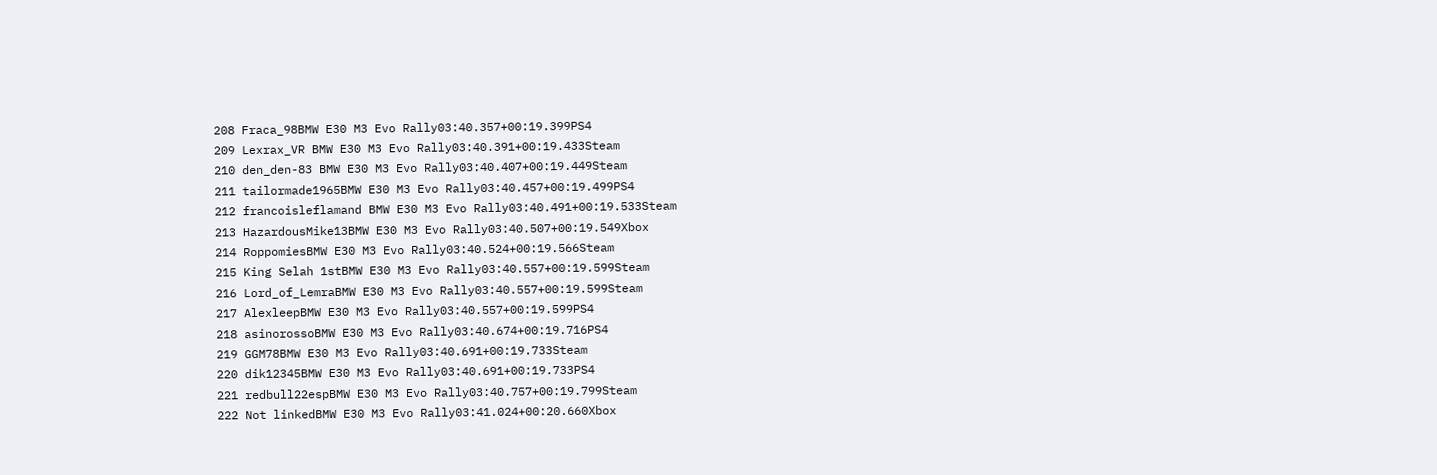208 Fraca_98BMW E30 M3 Evo Rally03:40.357+00:19.399PS4
209 Lexrax_VR BMW E30 M3 Evo Rally03:40.391+00:19.433Steam
210 den_den-83 BMW E30 M3 Evo Rally03:40.407+00:19.449Steam
211 tailormade1965BMW E30 M3 Evo Rally03:40.457+00:19.499PS4
212 francoisleflamand BMW E30 M3 Evo Rally03:40.491+00:19.533Steam
213 HazardousMike13BMW E30 M3 Evo Rally03:40.507+00:19.549Xbox
214 RoppomiesBMW E30 M3 Evo Rally03:40.524+00:19.566Steam
215 King Selah 1stBMW E30 M3 Evo Rally03:40.557+00:19.599Steam
216 Lord_of_LemraBMW E30 M3 Evo Rally03:40.557+00:19.599Steam
217 AlexleepBMW E30 M3 Evo Rally03:40.557+00:19.599PS4
218 asinorossoBMW E30 M3 Evo Rally03:40.674+00:19.716PS4
219 GGM78BMW E30 M3 Evo Rally03:40.691+00:19.733Steam
220 dik12345BMW E30 M3 Evo Rally03:40.691+00:19.733PS4
221 redbull22espBMW E30 M3 Evo Rally03:40.757+00:19.799Steam
222 Not linkedBMW E30 M3 Evo Rally03:41.024+00:20.660Xbox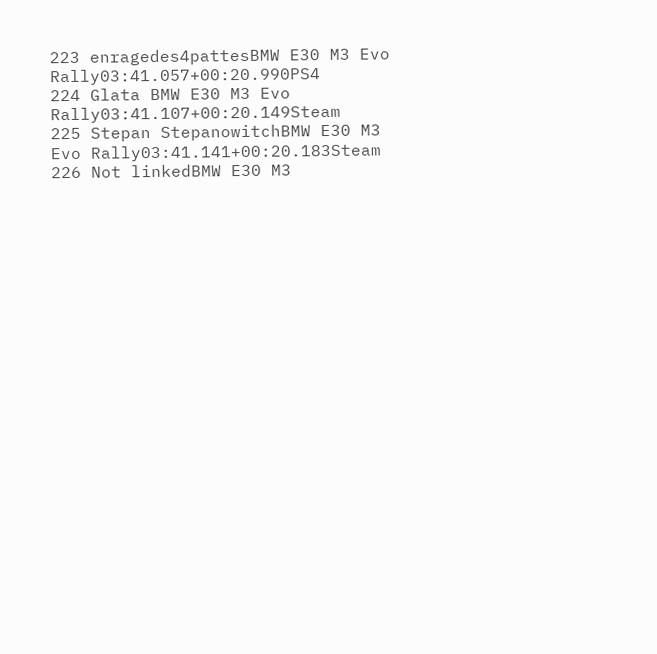223 enragedes4pattesBMW E30 M3 Evo Rally03:41.057+00:20.990PS4
224 Glata BMW E30 M3 Evo Rally03:41.107+00:20.149Steam
225 Stepan StepanowitchBMW E30 M3 Evo Rally03:41.141+00:20.183Steam
226 Not linkedBMW E30 M3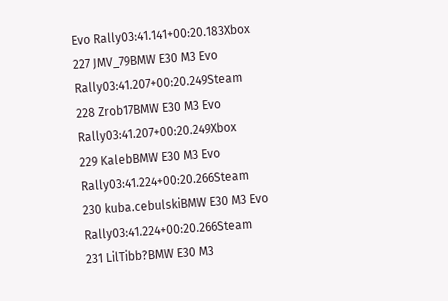Evo Rally03:41.141+00:20.183Xbox
227 JMV_79BMW E30 M3 Evo Rally03:41.207+00:20.249Steam
228 Zrob17BMW E30 M3 Evo Rally03:41.207+00:20.249Xbox
229 KalebBMW E30 M3 Evo Rally03:41.224+00:20.266Steam
230 kuba.cebulskiBMW E30 M3 Evo Rally03:41.224+00:20.266Steam
231 LilTibb?BMW E30 M3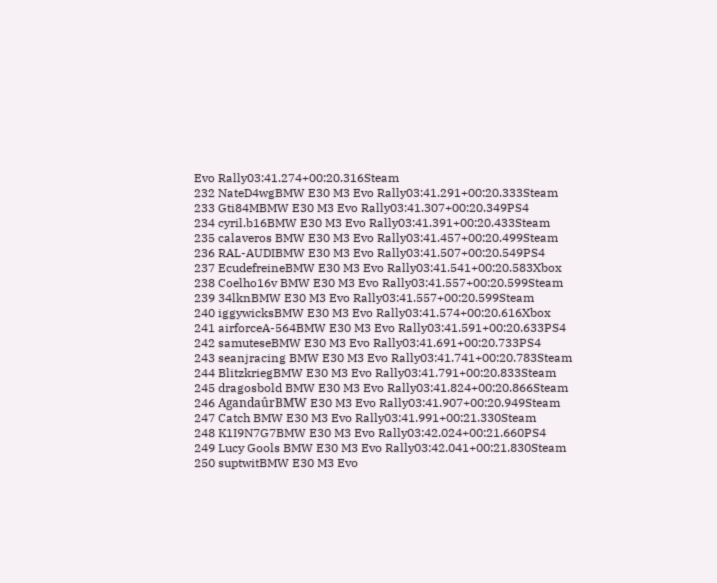Evo Rally03:41.274+00:20.316Steam
232 NateD4wgBMW E30 M3 Evo Rally03:41.291+00:20.333Steam
233 Gti84MBMW E30 M3 Evo Rally03:41.307+00:20.349PS4
234 cyril.b16BMW E30 M3 Evo Rally03:41.391+00:20.433Steam
235 calaveros BMW E30 M3 Evo Rally03:41.457+00:20.499Steam
236 RAL-AUDIBMW E30 M3 Evo Rally03:41.507+00:20.549PS4
237 EcudefreineBMW E30 M3 Evo Rally03:41.541+00:20.583Xbox
238 Coelho16v BMW E30 M3 Evo Rally03:41.557+00:20.599Steam
239 34lknBMW E30 M3 Evo Rally03:41.557+00:20.599Steam
240 iggywicksBMW E30 M3 Evo Rally03:41.574+00:20.616Xbox
241 airforceA-564BMW E30 M3 Evo Rally03:41.591+00:20.633PS4
242 samuteseBMW E30 M3 Evo Rally03:41.691+00:20.733PS4
243 seanjracing BMW E30 M3 Evo Rally03:41.741+00:20.783Steam
244 BlitzkriegBMW E30 M3 Evo Rally03:41.791+00:20.833Steam
245 dragosbold BMW E30 M3 Evo Rally03:41.824+00:20.866Steam
246 AgandaûrBMW E30 M3 Evo Rally03:41.907+00:20.949Steam
247 Catch BMW E30 M3 Evo Rally03:41.991+00:21.330Steam
248 K1I9N7G7BMW E30 M3 Evo Rally03:42.024+00:21.660PS4
249 Lucy Gools BMW E30 M3 Evo Rally03:42.041+00:21.830Steam
250 suptwitBMW E30 M3 Evo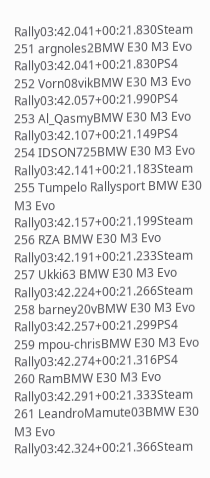Rally03:42.041+00:21.830Steam
251 argnoles2BMW E30 M3 Evo Rally03:42.041+00:21.830PS4
252 Vorn08vikBMW E30 M3 Evo Rally03:42.057+00:21.990PS4
253 Al_QasmyBMW E30 M3 Evo Rally03:42.107+00:21.149PS4
254 IDSON725BMW E30 M3 Evo Rally03:42.141+00:21.183Steam
255 Tumpelo Rallysport BMW E30 M3 Evo Rally03:42.157+00:21.199Steam
256 RZA BMW E30 M3 Evo Rally03:42.191+00:21.233Steam
257 Ukki63 BMW E30 M3 Evo Rally03:42.224+00:21.266Steam
258 barney20vBMW E30 M3 Evo Rally03:42.257+00:21.299PS4
259 mpou-chrisBMW E30 M3 Evo Rally03:42.274+00:21.316PS4
260 RamBMW E30 M3 Evo Rally03:42.291+00:21.333Steam
261 LeandroMamute03BMW E30 M3 Evo Rally03:42.324+00:21.366Steam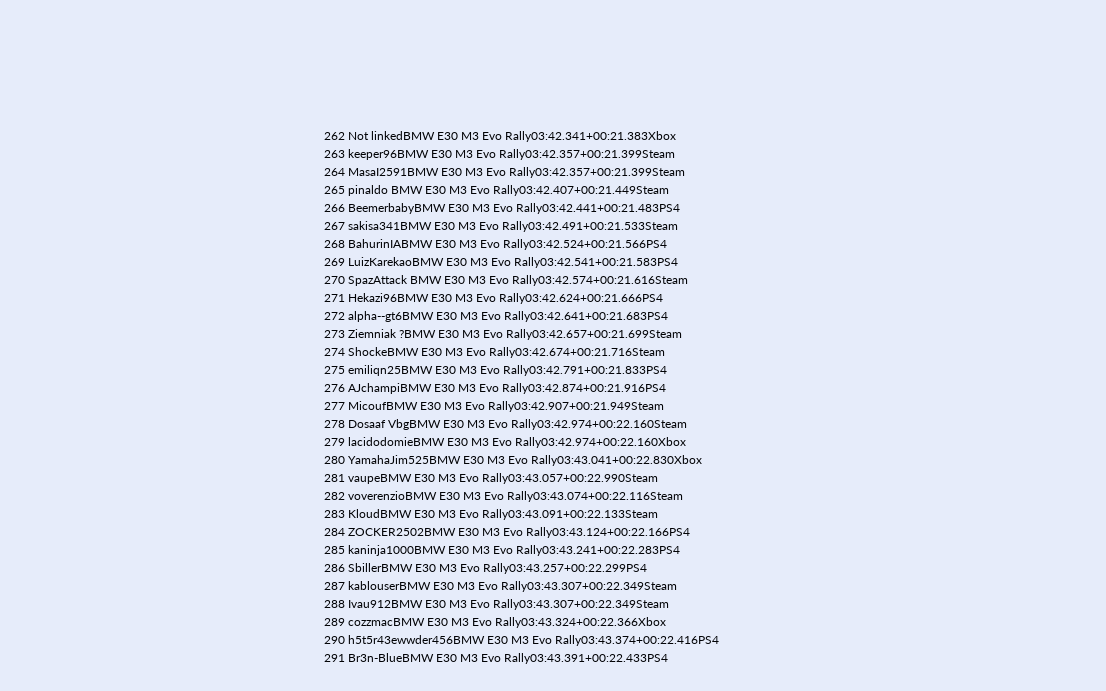262 Not linkedBMW E30 M3 Evo Rally03:42.341+00:21.383Xbox
263 keeper96BMW E30 M3 Evo Rally03:42.357+00:21.399Steam
264 MasaI2591BMW E30 M3 Evo Rally03:42.357+00:21.399Steam
265 pinaldo BMW E30 M3 Evo Rally03:42.407+00:21.449Steam
266 BeemerbabyBMW E30 M3 Evo Rally03:42.441+00:21.483PS4
267 sakisa341BMW E30 M3 Evo Rally03:42.491+00:21.533Steam
268 BahurinIABMW E30 M3 Evo Rally03:42.524+00:21.566PS4
269 LuizKarekaoBMW E30 M3 Evo Rally03:42.541+00:21.583PS4
270 SpazAttack BMW E30 M3 Evo Rally03:42.574+00:21.616Steam
271 Hekazi96BMW E30 M3 Evo Rally03:42.624+00:21.666PS4
272 alpha--gt6BMW E30 M3 Evo Rally03:42.641+00:21.683PS4
273 Ziemniak ?BMW E30 M3 Evo Rally03:42.657+00:21.699Steam
274 ShockeBMW E30 M3 Evo Rally03:42.674+00:21.716Steam
275 emiliqn25BMW E30 M3 Evo Rally03:42.791+00:21.833PS4
276 AJchampiBMW E30 M3 Evo Rally03:42.874+00:21.916PS4
277 MicoufBMW E30 M3 Evo Rally03:42.907+00:21.949Steam
278 Dosaaf VbgBMW E30 M3 Evo Rally03:42.974+00:22.160Steam
279 lacidodomieBMW E30 M3 Evo Rally03:42.974+00:22.160Xbox
280 YamahaJim525BMW E30 M3 Evo Rally03:43.041+00:22.830Xbox
281 vaupeBMW E30 M3 Evo Rally03:43.057+00:22.990Steam
282 voverenzioBMW E30 M3 Evo Rally03:43.074+00:22.116Steam
283 KloudBMW E30 M3 Evo Rally03:43.091+00:22.133Steam
284 ZOCKER2502BMW E30 M3 Evo Rally03:43.124+00:22.166PS4
285 kaninja1000BMW E30 M3 Evo Rally03:43.241+00:22.283PS4
286 SbillerBMW E30 M3 Evo Rally03:43.257+00:22.299PS4
287 kablouserBMW E30 M3 Evo Rally03:43.307+00:22.349Steam
288 Ivau912BMW E30 M3 Evo Rally03:43.307+00:22.349Steam
289 cozzmacBMW E30 M3 Evo Rally03:43.324+00:22.366Xbox
290 h5t5r43ewwder456BMW E30 M3 Evo Rally03:43.374+00:22.416PS4
291 Br3n-BlueBMW E30 M3 Evo Rally03:43.391+00:22.433PS4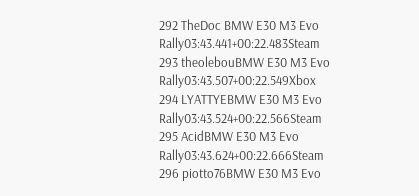292 TheDoc BMW E30 M3 Evo Rally03:43.441+00:22.483Steam
293 theolebouBMW E30 M3 Evo Rally03:43.507+00:22.549Xbox
294 LYATTYEBMW E30 M3 Evo Rally03:43.524+00:22.566Steam
295 AcidBMW E30 M3 Evo Rally03:43.624+00:22.666Steam
296 piotto76BMW E30 M3 Evo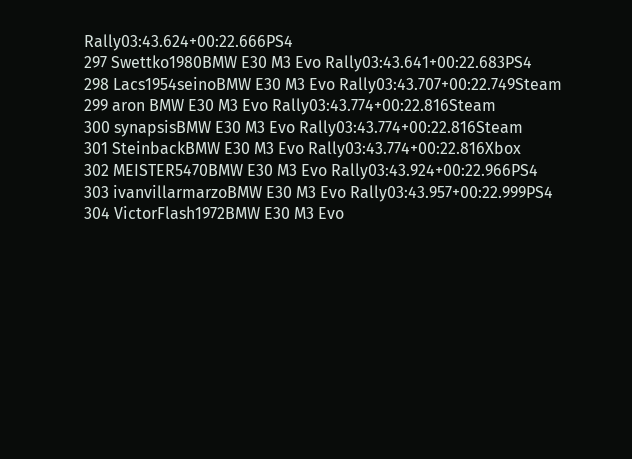Rally03:43.624+00:22.666PS4
297 Swettko1980BMW E30 M3 Evo Rally03:43.641+00:22.683PS4
298 Lacs1954seinoBMW E30 M3 Evo Rally03:43.707+00:22.749Steam
299 aron BMW E30 M3 Evo Rally03:43.774+00:22.816Steam
300 synapsisBMW E30 M3 Evo Rally03:43.774+00:22.816Steam
301 SteinbackBMW E30 M3 Evo Rally03:43.774+00:22.816Xbox
302 MEISTER5470BMW E30 M3 Evo Rally03:43.924+00:22.966PS4
303 ivanvillarmarzoBMW E30 M3 Evo Rally03:43.957+00:22.999PS4
304 VictorFlash1972BMW E30 M3 Evo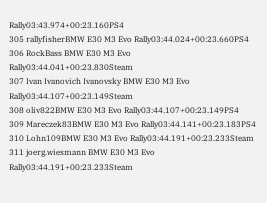Rally03:43.974+00:23.160PS4
305 rallyfisherBMW E30 M3 Evo Rally03:44.024+00:23.660PS4
306 RockBass BMW E30 M3 Evo Rally03:44.041+00:23.830Steam
307 Ivan Ivanovich Ivanovsky BMW E30 M3 Evo Rally03:44.107+00:23.149Steam
308 oliv822BMW E30 M3 Evo Rally03:44.107+00:23.149PS4
309 Mareczek83BMW E30 M3 Evo Rally03:44.141+00:23.183PS4
310 Lohn109BMW E30 M3 Evo Rally03:44.191+00:23.233Steam
311 joerg.wiesmann BMW E30 M3 Evo Rally03:44.191+00:23.233Steam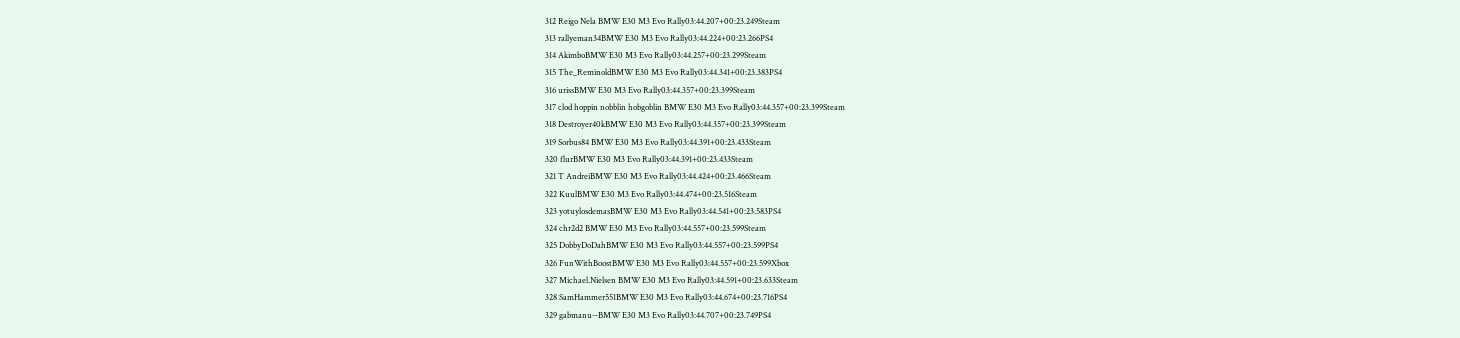312 Reigo Nela BMW E30 M3 Evo Rally03:44.207+00:23.249Steam
313 rallyeman34BMW E30 M3 Evo Rally03:44.224+00:23.266PS4
314 AkimboBMW E30 M3 Evo Rally03:44.257+00:23.299Steam
315 The_ReminoldBMW E30 M3 Evo Rally03:44.341+00:23.383PS4
316 urissBMW E30 M3 Evo Rally03:44.357+00:23.399Steam
317 clod hoppin nobblin hobgoblin BMW E30 M3 Evo Rally03:44.357+00:23.399Steam
318 Destroyer40kBMW E30 M3 Evo Rally03:44.357+00:23.399Steam
319 Sorbus84 BMW E30 M3 Evo Rally03:44.391+00:23.433Steam
320 flurBMW E30 M3 Evo Rally03:44.391+00:23.433Steam
321 T AndreiBMW E30 M3 Evo Rally03:44.424+00:23.466Steam
322 KuulBMW E30 M3 Evo Rally03:44.474+00:23.516Steam
323 yotuylosdemasBMW E30 M3 Evo Rally03:44.541+00:23.583PS4
324 chr2d2 BMW E30 M3 Evo Rally03:44.557+00:23.599Steam
325 DobbyDoDahBMW E30 M3 Evo Rally03:44.557+00:23.599PS4
326 FunWithBoostBMW E30 M3 Evo Rally03:44.557+00:23.599Xbox
327 Michael.Nielsen BMW E30 M3 Evo Rally03:44.591+00:23.633Steam
328 SamHammer551BMW E30 M3 Evo Rally03:44.674+00:23.716PS4
329 gabmanu--BMW E30 M3 Evo Rally03:44.707+00:23.749PS4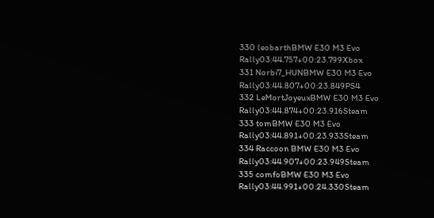330 leobarthBMW E30 M3 Evo Rally03:44.757+00:23.799Xbox
331 Norbi7_HUNBMW E30 M3 Evo Rally03:44.807+00:23.849PS4
332 LeMortJoyeuxBMW E30 M3 Evo Rally03:44.874+00:23.916Steam
333 tomBMW E30 M3 Evo Rally03:44.891+00:23.933Steam
334 Raccoon BMW E30 M3 Evo Rally03:44.907+00:23.949Steam
335 comfoBMW E30 M3 Evo Rally03:44.991+00:24.330Steam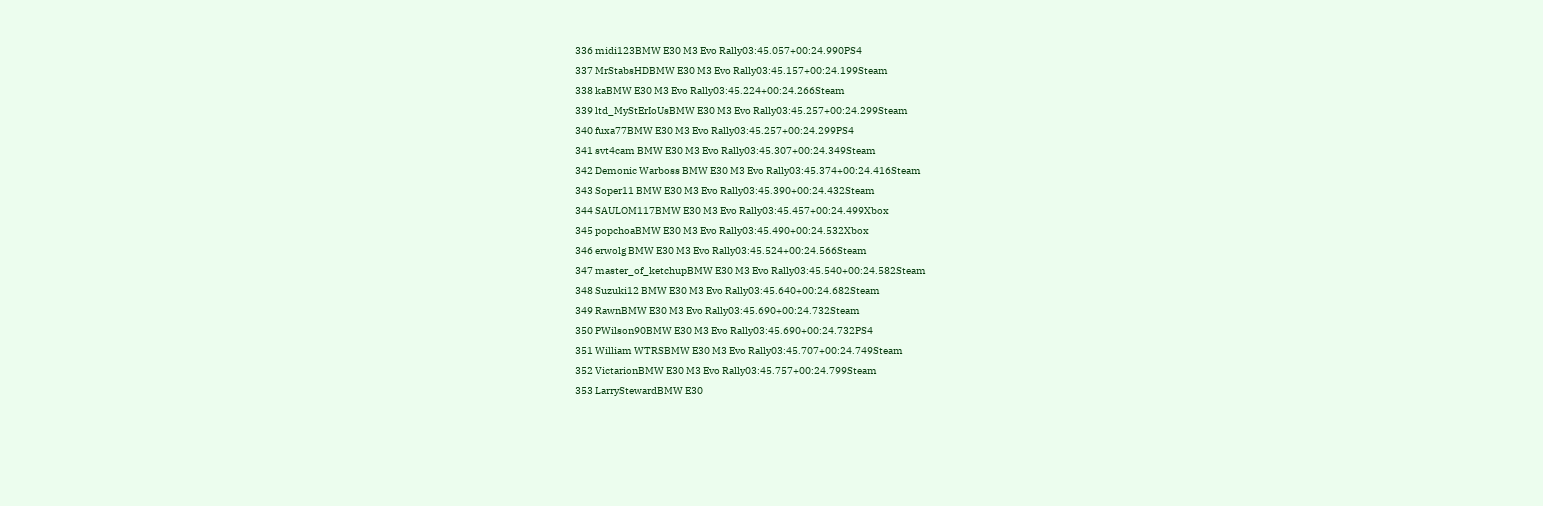336 midi123BMW E30 M3 Evo Rally03:45.057+00:24.990PS4
337 MrStabsHDBMW E30 M3 Evo Rally03:45.157+00:24.199Steam
338 kaBMW E30 M3 Evo Rally03:45.224+00:24.266Steam
339 ltd_MyStErIoUsBMW E30 M3 Evo Rally03:45.257+00:24.299Steam
340 fuxa77BMW E30 M3 Evo Rally03:45.257+00:24.299PS4
341 svt4cam BMW E30 M3 Evo Rally03:45.307+00:24.349Steam
342 Demonic Warboss BMW E30 M3 Evo Rally03:45.374+00:24.416Steam
343 Soper11 BMW E30 M3 Evo Rally03:45.390+00:24.432Steam
344 SAULOM117BMW E30 M3 Evo Rally03:45.457+00:24.499Xbox
345 popchoaBMW E30 M3 Evo Rally03:45.490+00:24.532Xbox
346 erwolg BMW E30 M3 Evo Rally03:45.524+00:24.566Steam
347 master_of_ketchupBMW E30 M3 Evo Rally03:45.540+00:24.582Steam
348 Suzuki12 BMW E30 M3 Evo Rally03:45.640+00:24.682Steam
349 RawnBMW E30 M3 Evo Rally03:45.690+00:24.732Steam
350 PWilson90BMW E30 M3 Evo Rally03:45.690+00:24.732PS4
351 William WTRSBMW E30 M3 Evo Rally03:45.707+00:24.749Steam
352 VictarionBMW E30 M3 Evo Rally03:45.757+00:24.799Steam
353 LarryStewardBMW E30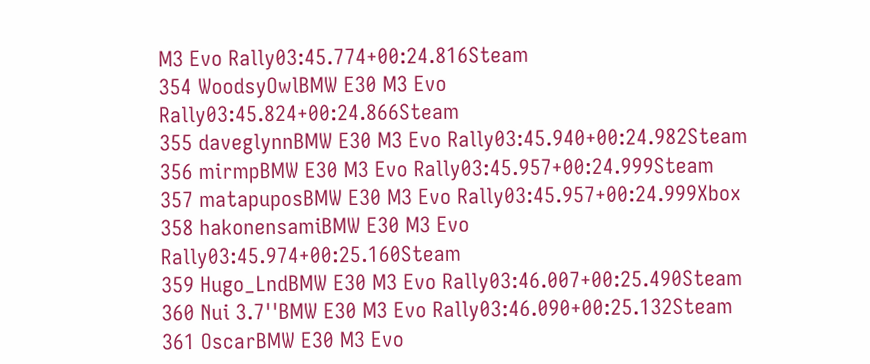M3 Evo Rally03:45.774+00:24.816Steam
354 WoodsyOwlBMW E30 M3 Evo Rally03:45.824+00:24.866Steam
355 daveglynnBMW E30 M3 Evo Rally03:45.940+00:24.982Steam
356 mirmpBMW E30 M3 Evo Rally03:45.957+00:24.999Steam
357 matapuposBMW E30 M3 Evo Rally03:45.957+00:24.999Xbox
358 hakonensamiBMW E30 M3 Evo Rally03:45.974+00:25.160Steam
359 Hugo_LndBMW E30 M3 Evo Rally03:46.007+00:25.490Steam
360 Nui 3.7''BMW E30 M3 Evo Rally03:46.090+00:25.132Steam
361 OscarBMW E30 M3 Evo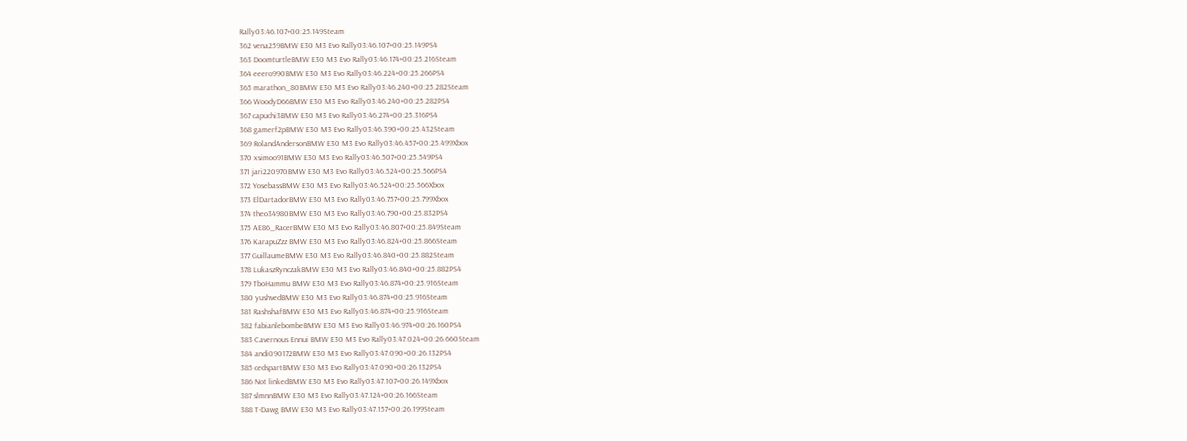Rally03:46.107+00:25.149Steam
362 vena259BMW E30 M3 Evo Rally03:46.107+00:25.149PS4
363 DoomturtleBMW E30 M3 Evo Rally03:46.174+00:25.216Steam
364 eeero990BMW E30 M3 Evo Rally03:46.224+00:25.266PS4
365 marathon_80BMW E30 M3 Evo Rally03:46.240+00:25.282Steam
366 WoodyD66BMW E30 M3 Evo Rally03:46.240+00:25.282PS4
367 capuchi3BMW E30 M3 Evo Rally03:46.274+00:25.316PS4
368 gamerf2pBMW E30 M3 Evo Rally03:46.390+00:25.432Steam
369 RolandAndersonBMW E30 M3 Evo Rally03:46.457+00:25.499Xbox
370 xsimoo91BMW E30 M3 Evo Rally03:46.507+00:25.549PS4
371 jari220970BMW E30 M3 Evo Rally03:46.524+00:25.566PS4
372 YosebassBMW E30 M3 Evo Rally03:46.524+00:25.566Xbox
373 ElDartadorBMW E30 M3 Evo Rally03:46.757+00:25.799Xbox
374 theo34980BMW E30 M3 Evo Rally03:46.790+00:25.832PS4
375 AE86_RacerBMW E30 M3 Evo Rally03:46.807+00:25.849Steam
376 KarapuZzz BMW E30 M3 Evo Rally03:46.824+00:25.866Steam
377 GuillaumeBMW E30 M3 Evo Rally03:46.840+00:25.882Steam
378 LukaszRynczakBMW E30 M3 Evo Rally03:46.840+00:25.882PS4
379 TboHammu BMW E30 M3 Evo Rally03:46.874+00:25.916Steam
380 yushvedBMW E30 M3 Evo Rally03:46.874+00:25.916Steam
381 RashshafBMW E30 M3 Evo Rally03:46.874+00:25.916Steam
382 fabianlebombeBMW E30 M3 Evo Rally03:46.974+00:26.160PS4
383 Cavernous Ennui BMW E30 M3 Evo Rally03:47.024+00:26.660Steam
384 andi090172BMW E30 M3 Evo Rally03:47.090+00:26.132PS4
385 cedspartBMW E30 M3 Evo Rally03:47.090+00:26.132PS4
386 Not linkedBMW E30 M3 Evo Rally03:47.107+00:26.149Xbox
387 slmnnBMW E30 M3 Evo Rally03:47.124+00:26.166Steam
388 T-Dawg BMW E30 M3 Evo Rally03:47.157+00:26.199Steam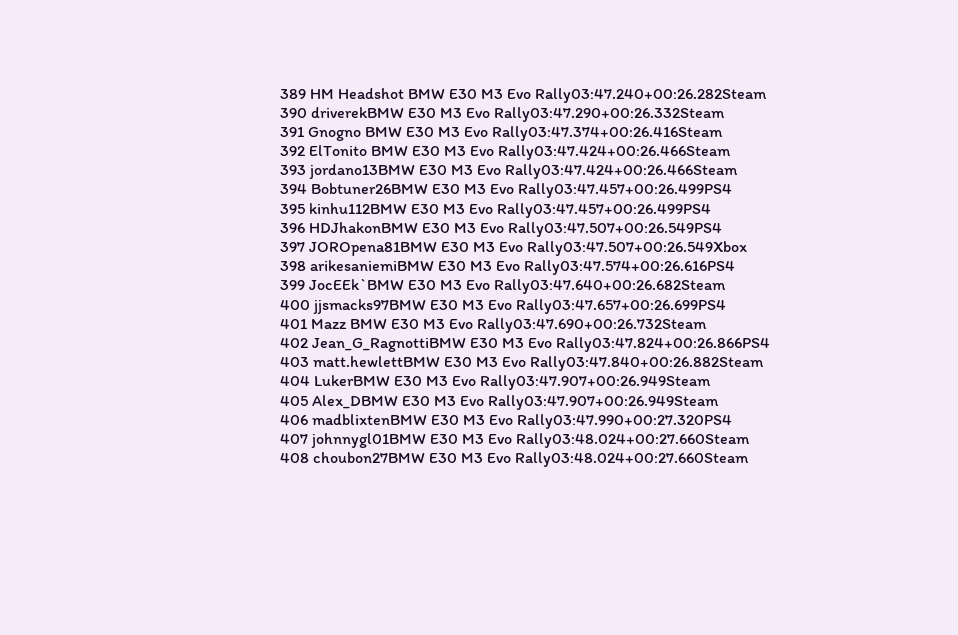389 HM Headshot BMW E30 M3 Evo Rally03:47.240+00:26.282Steam
390 driverekBMW E30 M3 Evo Rally03:47.290+00:26.332Steam
391 Gnogno BMW E30 M3 Evo Rally03:47.374+00:26.416Steam
392 ElTonito BMW E30 M3 Evo Rally03:47.424+00:26.466Steam
393 jordano13BMW E30 M3 Evo Rally03:47.424+00:26.466Steam
394 Bobtuner26BMW E30 M3 Evo Rally03:47.457+00:26.499PS4
395 kinhu112BMW E30 M3 Evo Rally03:47.457+00:26.499PS4
396 HDJhakonBMW E30 M3 Evo Rally03:47.507+00:26.549PS4
397 JOROpena81BMW E30 M3 Evo Rally03:47.507+00:26.549Xbox
398 arikesaniemiBMW E30 M3 Evo Rally03:47.574+00:26.616PS4
399 JocEEk`BMW E30 M3 Evo Rally03:47.640+00:26.682Steam
400 jjsmacks97BMW E30 M3 Evo Rally03:47.657+00:26.699PS4
401 Mazz BMW E30 M3 Evo Rally03:47.690+00:26.732Steam
402 Jean_G_RagnottiBMW E30 M3 Evo Rally03:47.824+00:26.866PS4
403 matt.hewlettBMW E30 M3 Evo Rally03:47.840+00:26.882Steam
404 LukerBMW E30 M3 Evo Rally03:47.907+00:26.949Steam
405 Alex_DBMW E30 M3 Evo Rally03:47.907+00:26.949Steam
406 madblixtenBMW E30 M3 Evo Rally03:47.990+00:27.320PS4
407 johnnygl01BMW E30 M3 Evo Rally03:48.024+00:27.660Steam
408 choubon27BMW E30 M3 Evo Rally03:48.024+00:27.660Steam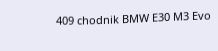409 chodnik BMW E30 M3 Evo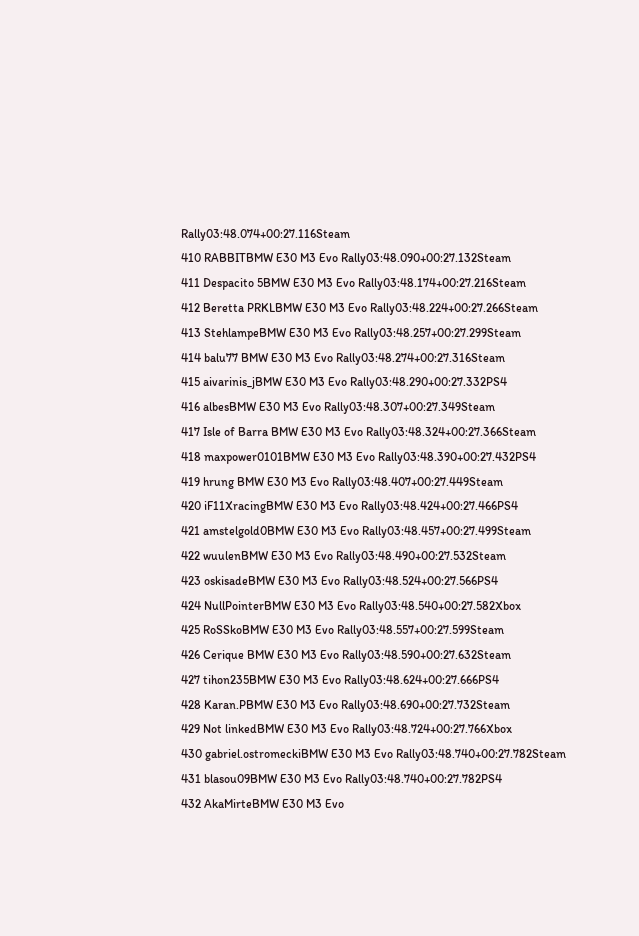Rally03:48.074+00:27.116Steam
410 RABBITBMW E30 M3 Evo Rally03:48.090+00:27.132Steam
411 Despacito 5BMW E30 M3 Evo Rally03:48.174+00:27.216Steam
412 Beretta PRKLBMW E30 M3 Evo Rally03:48.224+00:27.266Steam
413 StehlampeBMW E30 M3 Evo Rally03:48.257+00:27.299Steam
414 balu77 BMW E30 M3 Evo Rally03:48.274+00:27.316Steam
415 aivarinis_jBMW E30 M3 Evo Rally03:48.290+00:27.332PS4
416 albesBMW E30 M3 Evo Rally03:48.307+00:27.349Steam
417 Isle of Barra BMW E30 M3 Evo Rally03:48.324+00:27.366Steam
418 maxpower0101BMW E30 M3 Evo Rally03:48.390+00:27.432PS4
419 hrung BMW E30 M3 Evo Rally03:48.407+00:27.449Steam
420 iF11XracingBMW E30 M3 Evo Rally03:48.424+00:27.466PS4
421 amstelgold0BMW E30 M3 Evo Rally03:48.457+00:27.499Steam
422 wuulenBMW E30 M3 Evo Rally03:48.490+00:27.532Steam
423 oskisadeBMW E30 M3 Evo Rally03:48.524+00:27.566PS4
424 NullPointerBMW E30 M3 Evo Rally03:48.540+00:27.582Xbox
425 RoSSkoBMW E30 M3 Evo Rally03:48.557+00:27.599Steam
426 Cerique BMW E30 M3 Evo Rally03:48.590+00:27.632Steam
427 tihon235BMW E30 M3 Evo Rally03:48.624+00:27.666PS4
428 Karan.PBMW E30 M3 Evo Rally03:48.690+00:27.732Steam
429 Not linkedBMW E30 M3 Evo Rally03:48.724+00:27.766Xbox
430 gabriel.ostromeckiBMW E30 M3 Evo Rally03:48.740+00:27.782Steam
431 blasou09BMW E30 M3 Evo Rally03:48.740+00:27.782PS4
432 AkaMirteBMW E30 M3 Evo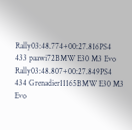Rally03:48.774+00:27.816PS4
433 paawi72BMW E30 M3 Evo Rally03:48.807+00:27.849PS4
434 Grenadier11165BMW E30 M3 Evo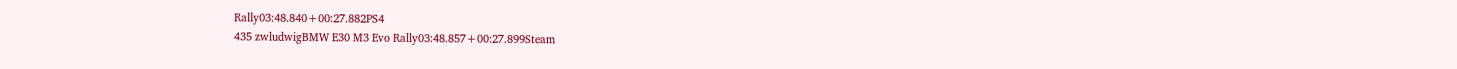Rally03:48.840+00:27.882PS4
435 zwludwigBMW E30 M3 Evo Rally03:48.857+00:27.899Steam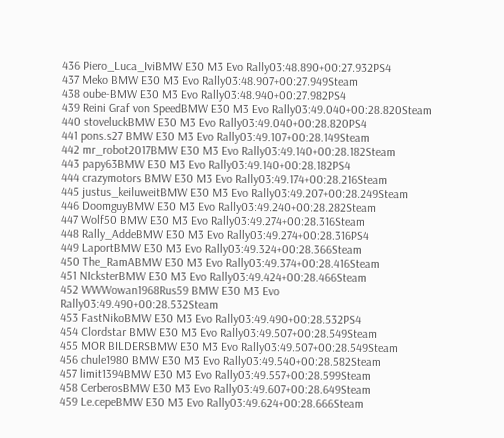436 Piero_Luca_IviBMW E30 M3 Evo Rally03:48.890+00:27.932PS4
437 Meko BMW E30 M3 Evo Rally03:48.907+00:27.949Steam
438 oube-BMW E30 M3 Evo Rally03:48.940+00:27.982PS4
439 Reini Graf von SpeedBMW E30 M3 Evo Rally03:49.040+00:28.820Steam
440 stoveluckBMW E30 M3 Evo Rally03:49.040+00:28.820PS4
441 pons.s27 BMW E30 M3 Evo Rally03:49.107+00:28.149Steam
442 mr_robot2017BMW E30 M3 Evo Rally03:49.140+00:28.182Steam
443 papy63BMW E30 M3 Evo Rally03:49.140+00:28.182PS4
444 crazymotors BMW E30 M3 Evo Rally03:49.174+00:28.216Steam
445 justus_keiluweitBMW E30 M3 Evo Rally03:49.207+00:28.249Steam
446 DoomguyBMW E30 M3 Evo Rally03:49.240+00:28.282Steam
447 Wolf50 BMW E30 M3 Evo Rally03:49.274+00:28.316Steam
448 Rally_AddeBMW E30 M3 Evo Rally03:49.274+00:28.316PS4
449 LaportBMW E30 M3 Evo Rally03:49.324+00:28.366Steam
450 The_RamABMW E30 M3 Evo Rally03:49.374+00:28.416Steam
451 NIcksterBMW E30 M3 Evo Rally03:49.424+00:28.466Steam
452 WWWowan1968Rus59 BMW E30 M3 Evo Rally03:49.490+00:28.532Steam
453 FastNikoBMW E30 M3 Evo Rally03:49.490+00:28.532PS4
454 Clordstar BMW E30 M3 Evo Rally03:49.507+00:28.549Steam
455 MOR BILDERSBMW E30 M3 Evo Rally03:49.507+00:28.549Steam
456 chule1980 BMW E30 M3 Evo Rally03:49.540+00:28.582Steam
457 limit1394BMW E30 M3 Evo Rally03:49.557+00:28.599Steam
458 CerberosBMW E30 M3 Evo Rally03:49.607+00:28.649Steam
459 Le.cepeBMW E30 M3 Evo Rally03:49.624+00:28.666Steam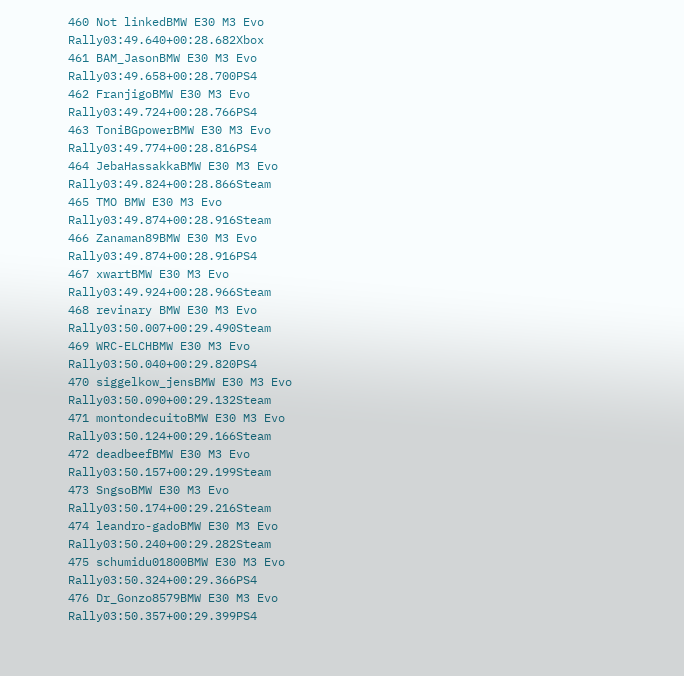460 Not linkedBMW E30 M3 Evo Rally03:49.640+00:28.682Xbox
461 BAM_JasonBMW E30 M3 Evo Rally03:49.658+00:28.700PS4
462 FranjigoBMW E30 M3 Evo Rally03:49.724+00:28.766PS4
463 ToniBGpowerBMW E30 M3 Evo Rally03:49.774+00:28.816PS4
464 JebaHassakkaBMW E30 M3 Evo Rally03:49.824+00:28.866Steam
465 TMO BMW E30 M3 Evo Rally03:49.874+00:28.916Steam
466 Zanaman89BMW E30 M3 Evo Rally03:49.874+00:28.916PS4
467 xwartBMW E30 M3 Evo Rally03:49.924+00:28.966Steam
468 revinary BMW E30 M3 Evo Rally03:50.007+00:29.490Steam
469 WRC-ELCHBMW E30 M3 Evo Rally03:50.040+00:29.820PS4
470 siggelkow_jensBMW E30 M3 Evo Rally03:50.090+00:29.132Steam
471 montondecuitoBMW E30 M3 Evo Rally03:50.124+00:29.166Steam
472 deadbeefBMW E30 M3 Evo Rally03:50.157+00:29.199Steam
473 SngsoBMW E30 M3 Evo Rally03:50.174+00:29.216Steam
474 leandro-gadoBMW E30 M3 Evo Rally03:50.240+00:29.282Steam
475 schumidu01800BMW E30 M3 Evo Rally03:50.324+00:29.366PS4
476 Dr_Gonzo8579BMW E30 M3 Evo Rally03:50.357+00:29.399PS4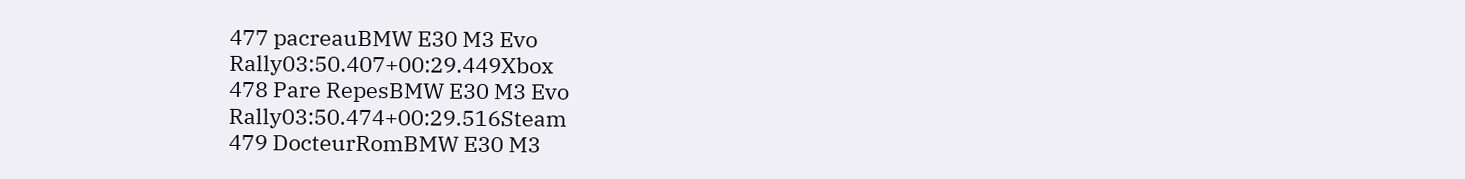477 pacreauBMW E30 M3 Evo Rally03:50.407+00:29.449Xbox
478 Pare RepesBMW E30 M3 Evo Rally03:50.474+00:29.516Steam
479 DocteurRomBMW E30 M3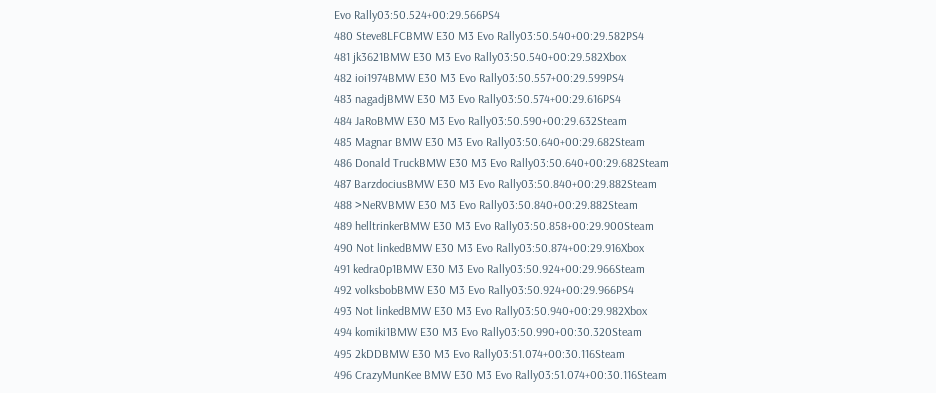Evo Rally03:50.524+00:29.566PS4
480 Steve8LFCBMW E30 M3 Evo Rally03:50.540+00:29.582PS4
481 jk3621BMW E30 M3 Evo Rally03:50.540+00:29.582Xbox
482 ioi1974BMW E30 M3 Evo Rally03:50.557+00:29.599PS4
483 nagadjBMW E30 M3 Evo Rally03:50.574+00:29.616PS4
484 JaRoBMW E30 M3 Evo Rally03:50.590+00:29.632Steam
485 Magnar BMW E30 M3 Evo Rally03:50.640+00:29.682Steam
486 Donald TruckBMW E30 M3 Evo Rally03:50.640+00:29.682Steam
487 BarzdociusBMW E30 M3 Evo Rally03:50.840+00:29.882Steam
488 >NeRVBMW E30 M3 Evo Rally03:50.840+00:29.882Steam
489 helltrinkerBMW E30 M3 Evo Rally03:50.858+00:29.900Steam
490 Not linkedBMW E30 M3 Evo Rally03:50.874+00:29.916Xbox
491 kedra0p1BMW E30 M3 Evo Rally03:50.924+00:29.966Steam
492 volksbobBMW E30 M3 Evo Rally03:50.924+00:29.966PS4
493 Not linkedBMW E30 M3 Evo Rally03:50.940+00:29.982Xbox
494 komiki1BMW E30 M3 Evo Rally03:50.990+00:30.320Steam
495 2kDDBMW E30 M3 Evo Rally03:51.074+00:30.116Steam
496 CrazyMunKee BMW E30 M3 Evo Rally03:51.074+00:30.116Steam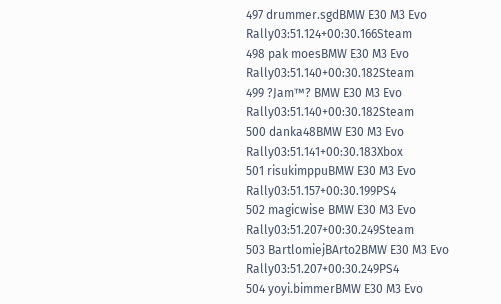497 drummer.sgdBMW E30 M3 Evo Rally03:51.124+00:30.166Steam
498 pak moesBMW E30 M3 Evo Rally03:51.140+00:30.182Steam
499 ?Jam™? BMW E30 M3 Evo Rally03:51.140+00:30.182Steam
500 danka48BMW E30 M3 Evo Rally03:51.141+00:30.183Xbox
501 risukimppuBMW E30 M3 Evo Rally03:51.157+00:30.199PS4
502 magicwise BMW E30 M3 Evo Rally03:51.207+00:30.249Steam
503 BartlomiejBArto2BMW E30 M3 Evo Rally03:51.207+00:30.249PS4
504 yoyi.bimmerBMW E30 M3 Evo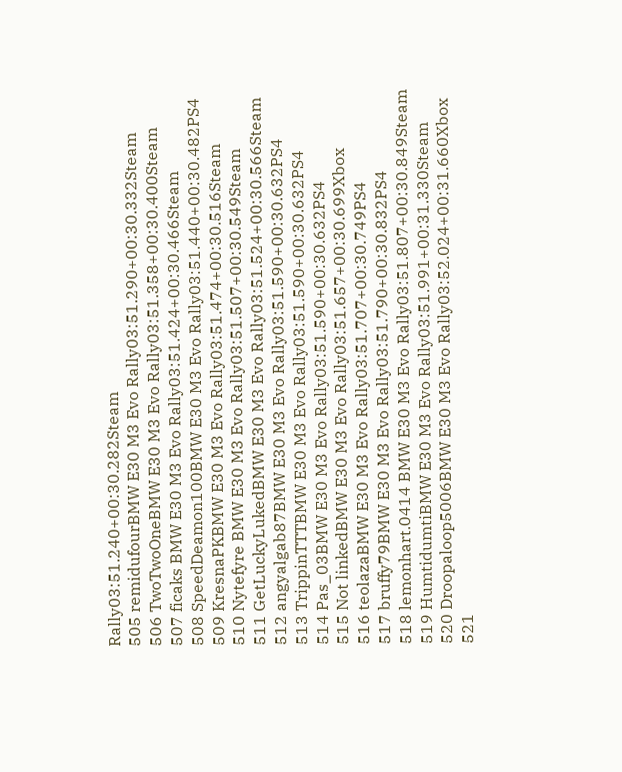Rally03:51.240+00:30.282Steam
505 remidufourBMW E30 M3 Evo Rally03:51.290+00:30.332Steam
506 TwoTwoOneBMW E30 M3 Evo Rally03:51.358+00:30.400Steam
507 ficaks BMW E30 M3 Evo Rally03:51.424+00:30.466Steam
508 SpeedDeamon100BMW E30 M3 Evo Rally03:51.440+00:30.482PS4
509 KresnaPKBMW E30 M3 Evo Rally03:51.474+00:30.516Steam
510 Nytefyre BMW E30 M3 Evo Rally03:51.507+00:30.549Steam
511 GetLuckyLukedBMW E30 M3 Evo Rally03:51.524+00:30.566Steam
512 angyalgab87BMW E30 M3 Evo Rally03:51.590+00:30.632PS4
513 TrippinTTTBMW E30 M3 Evo Rally03:51.590+00:30.632PS4
514 Pas_03BMW E30 M3 Evo Rally03:51.590+00:30.632PS4
515 Not linkedBMW E30 M3 Evo Rally03:51.657+00:30.699Xbox
516 teolazaBMW E30 M3 Evo Rally03:51.707+00:30.749PS4
517 bruffy79BMW E30 M3 Evo Rally03:51.790+00:30.832PS4
518 lemonhart.0414 BMW E30 M3 Evo Rally03:51.807+00:30.849Steam
519 HumtidumtiBMW E30 M3 Evo Rally03:51.991+00:31.330Steam
520 Droopaloop5006BMW E30 M3 Evo Rally03:52.024+00:31.660Xbox
521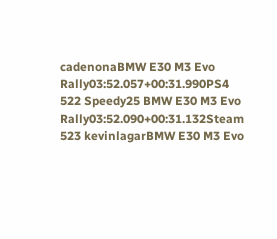cadenonaBMW E30 M3 Evo Rally03:52.057+00:31.990PS4
522 Speedy25 BMW E30 M3 Evo Rally03:52.090+00:31.132Steam
523 kevinlagarBMW E30 M3 Evo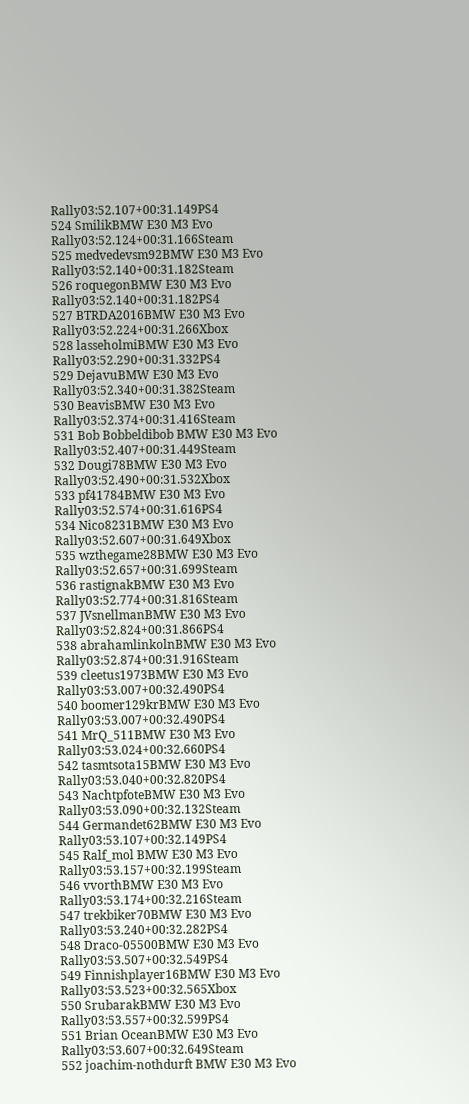Rally03:52.107+00:31.149PS4
524 SmilikBMW E30 M3 Evo Rally03:52.124+00:31.166Steam
525 medvedevsm92BMW E30 M3 Evo Rally03:52.140+00:31.182Steam
526 roquegonBMW E30 M3 Evo Rally03:52.140+00:31.182PS4
527 BTRDA2016BMW E30 M3 Evo Rally03:52.224+00:31.266Xbox
528 lasseholmiBMW E30 M3 Evo Rally03:52.290+00:31.332PS4
529 DejavuBMW E30 M3 Evo Rally03:52.340+00:31.382Steam
530 BeavisBMW E30 M3 Evo Rally03:52.374+00:31.416Steam
531 Bob Bobbeldibob BMW E30 M3 Evo Rally03:52.407+00:31.449Steam
532 Dougi78BMW E30 M3 Evo Rally03:52.490+00:31.532Xbox
533 pf41784BMW E30 M3 Evo Rally03:52.574+00:31.616PS4
534 Nico8231BMW E30 M3 Evo Rally03:52.607+00:31.649Xbox
535 wzthegame28BMW E30 M3 Evo Rally03:52.657+00:31.699Steam
536 rastignakBMW E30 M3 Evo Rally03:52.774+00:31.816Steam
537 JVsnellmanBMW E30 M3 Evo Rally03:52.824+00:31.866PS4
538 abrahamlinkolnBMW E30 M3 Evo Rally03:52.874+00:31.916Steam
539 cleetus1973BMW E30 M3 Evo Rally03:53.007+00:32.490PS4
540 boomer129krBMW E30 M3 Evo Rally03:53.007+00:32.490PS4
541 MrQ_511BMW E30 M3 Evo Rally03:53.024+00:32.660PS4
542 tasmtsota15BMW E30 M3 Evo Rally03:53.040+00:32.820PS4
543 NachtpfoteBMW E30 M3 Evo Rally03:53.090+00:32.132Steam
544 Germandet62BMW E30 M3 Evo Rally03:53.107+00:32.149PS4
545 Ralf_mol BMW E30 M3 Evo Rally03:53.157+00:32.199Steam
546 vvorthBMW E30 M3 Evo Rally03:53.174+00:32.216Steam
547 trekbiker70BMW E30 M3 Evo Rally03:53.240+00:32.282PS4
548 Draco-05500BMW E30 M3 Evo Rally03:53.507+00:32.549PS4
549 Finnishplayer16BMW E30 M3 Evo Rally03:53.523+00:32.565Xbox
550 SrubarakBMW E30 M3 Evo Rally03:53.557+00:32.599PS4
551 Brian OceanBMW E30 M3 Evo Rally03:53.607+00:32.649Steam
552 joachim-nothdurft BMW E30 M3 Evo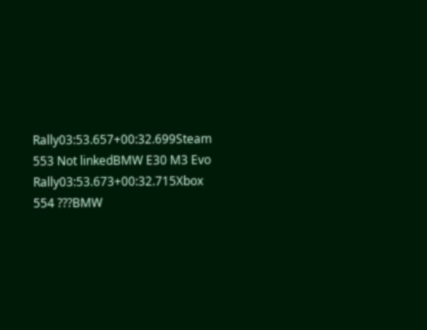Rally03:53.657+00:32.699Steam
553 Not linkedBMW E30 M3 Evo Rally03:53.673+00:32.715Xbox
554 ???BMW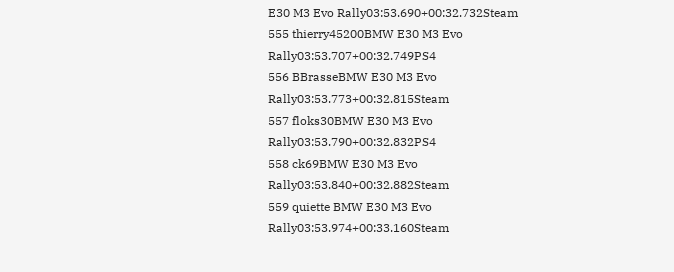E30 M3 Evo Rally03:53.690+00:32.732Steam
555 thierry45200BMW E30 M3 Evo Rally03:53.707+00:32.749PS4
556 BBrasseBMW E30 M3 Evo Rally03:53.773+00:32.815Steam
557 floks30BMW E30 M3 Evo Rally03:53.790+00:32.832PS4
558 ck69BMW E30 M3 Evo Rally03:53.840+00:32.882Steam
559 quiette BMW E30 M3 Evo Rally03:53.974+00:33.160Steam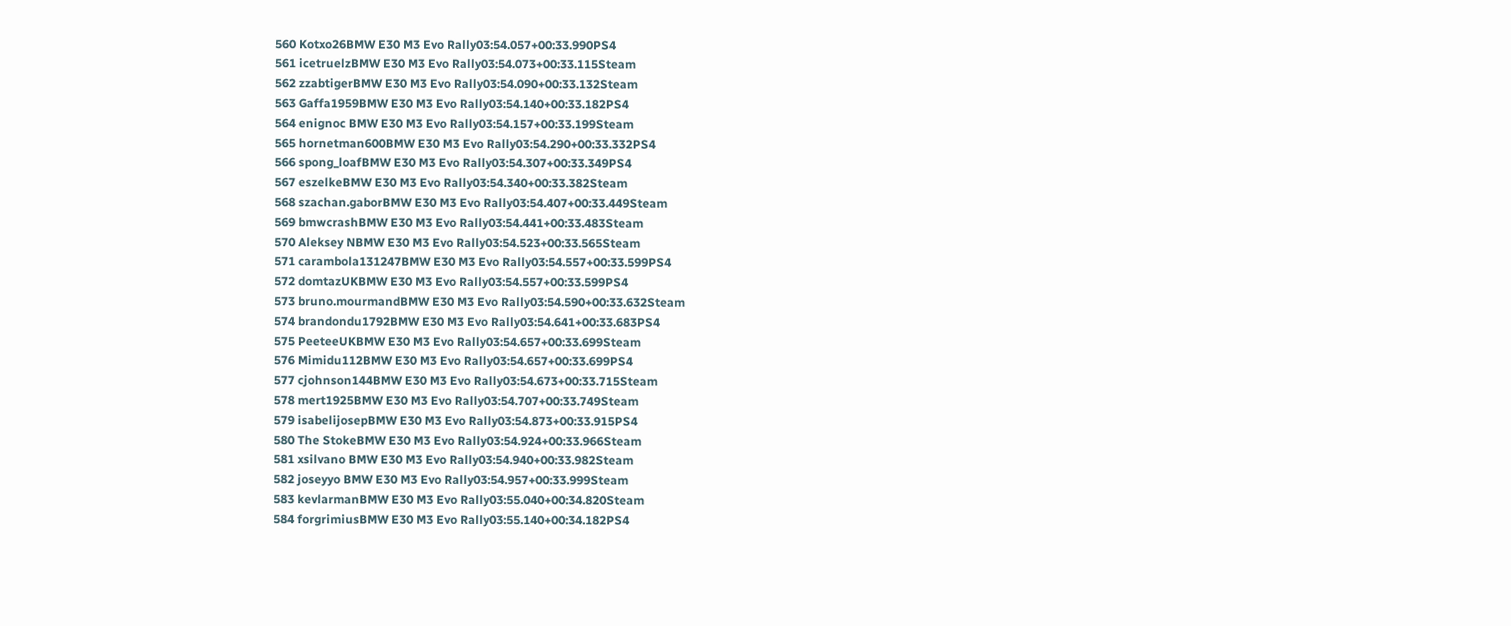560 Kotxo26BMW E30 M3 Evo Rally03:54.057+00:33.990PS4
561 icetruelzBMW E30 M3 Evo Rally03:54.073+00:33.115Steam
562 zzabtigerBMW E30 M3 Evo Rally03:54.090+00:33.132Steam
563 Gaffa1959BMW E30 M3 Evo Rally03:54.140+00:33.182PS4
564 enignoc BMW E30 M3 Evo Rally03:54.157+00:33.199Steam
565 hornetman600BMW E30 M3 Evo Rally03:54.290+00:33.332PS4
566 spong_loafBMW E30 M3 Evo Rally03:54.307+00:33.349PS4
567 eszelkeBMW E30 M3 Evo Rally03:54.340+00:33.382Steam
568 szachan.gaborBMW E30 M3 Evo Rally03:54.407+00:33.449Steam
569 bmwcrashBMW E30 M3 Evo Rally03:54.441+00:33.483Steam
570 Aleksey NBMW E30 M3 Evo Rally03:54.523+00:33.565Steam
571 carambola131247BMW E30 M3 Evo Rally03:54.557+00:33.599PS4
572 domtazUKBMW E30 M3 Evo Rally03:54.557+00:33.599PS4
573 bruno.mourmandBMW E30 M3 Evo Rally03:54.590+00:33.632Steam
574 brandondu1792BMW E30 M3 Evo Rally03:54.641+00:33.683PS4
575 PeeteeUKBMW E30 M3 Evo Rally03:54.657+00:33.699Steam
576 Mimidu112BMW E30 M3 Evo Rally03:54.657+00:33.699PS4
577 cjohnson144BMW E30 M3 Evo Rally03:54.673+00:33.715Steam
578 mert1925BMW E30 M3 Evo Rally03:54.707+00:33.749Steam
579 isabelijosepBMW E30 M3 Evo Rally03:54.873+00:33.915PS4
580 The StokeBMW E30 M3 Evo Rally03:54.924+00:33.966Steam
581 xsilvano BMW E30 M3 Evo Rally03:54.940+00:33.982Steam
582 joseyyo BMW E30 M3 Evo Rally03:54.957+00:33.999Steam
583 kevlarmanBMW E30 M3 Evo Rally03:55.040+00:34.820Steam
584 forgrimiusBMW E30 M3 Evo Rally03:55.140+00:34.182PS4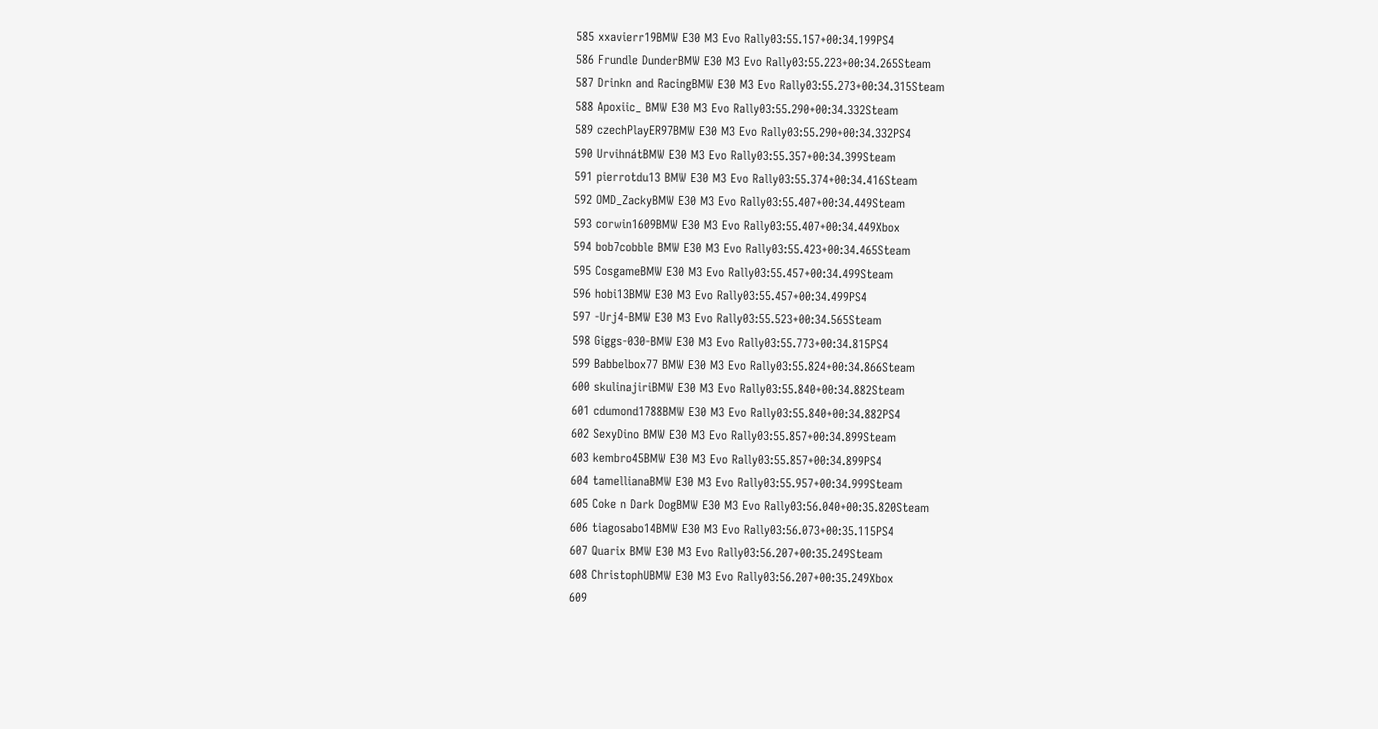585 xxavierr19BMW E30 M3 Evo Rally03:55.157+00:34.199PS4
586 Frundle DunderBMW E30 M3 Evo Rally03:55.223+00:34.265Steam
587 Drinkn and RacingBMW E30 M3 Evo Rally03:55.273+00:34.315Steam
588 Apoxiic_ BMW E30 M3 Evo Rally03:55.290+00:34.332Steam
589 czechPlayER97BMW E30 M3 Evo Rally03:55.290+00:34.332PS4
590 UrvihnátBMW E30 M3 Evo Rally03:55.357+00:34.399Steam
591 pierrotdu13 BMW E30 M3 Evo Rally03:55.374+00:34.416Steam
592 OMD_ZackyBMW E30 M3 Evo Rally03:55.407+00:34.449Steam
593 corwin1609BMW E30 M3 Evo Rally03:55.407+00:34.449Xbox
594 bob7cobble BMW E30 M3 Evo Rally03:55.423+00:34.465Steam
595 CosgameBMW E30 M3 Evo Rally03:55.457+00:34.499Steam
596 hobi13BMW E30 M3 Evo Rally03:55.457+00:34.499PS4
597 -Urj4-BMW E30 M3 Evo Rally03:55.523+00:34.565Steam
598 Giggs-030-BMW E30 M3 Evo Rally03:55.773+00:34.815PS4
599 Babbelbox77 BMW E30 M3 Evo Rally03:55.824+00:34.866Steam
600 skulinajiriBMW E30 M3 Evo Rally03:55.840+00:34.882Steam
601 cdumond1788BMW E30 M3 Evo Rally03:55.840+00:34.882PS4
602 SexyDino BMW E30 M3 Evo Rally03:55.857+00:34.899Steam
603 kembro45BMW E30 M3 Evo Rally03:55.857+00:34.899PS4
604 tamellianaBMW E30 M3 Evo Rally03:55.957+00:34.999Steam
605 Coke n Dark DogBMW E30 M3 Evo Rally03:56.040+00:35.820Steam
606 tiagosabo14BMW E30 M3 Evo Rally03:56.073+00:35.115PS4
607 Quarix BMW E30 M3 Evo Rally03:56.207+00:35.249Steam
608 ChristophUBMW E30 M3 Evo Rally03:56.207+00:35.249Xbox
609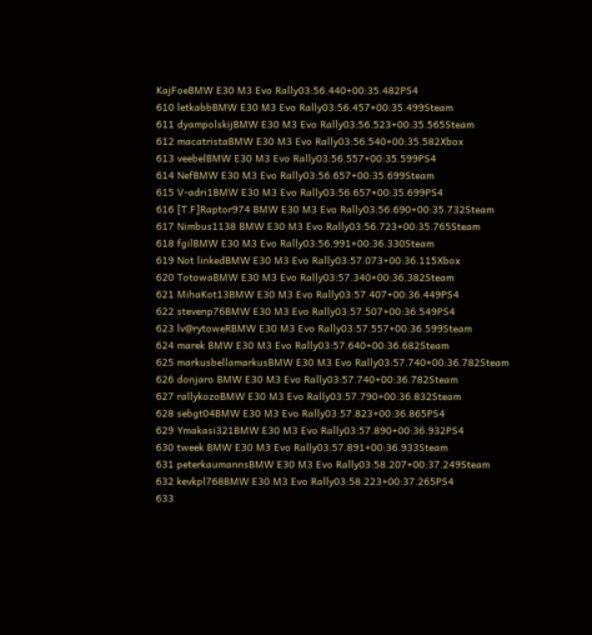KajFoeBMW E30 M3 Evo Rally03:56.440+00:35.482PS4
610 letkabbBMW E30 M3 Evo Rally03:56.457+00:35.499Steam
611 dyampolskijBMW E30 M3 Evo Rally03:56.523+00:35.565Steam
612 macatristaBMW E30 M3 Evo Rally03:56.540+00:35.582Xbox
613 veebelBMW E30 M3 Evo Rally03:56.557+00:35.599PS4
614 NefBMW E30 M3 Evo Rally03:56.657+00:35.699Steam
615 V-adri1BMW E30 M3 Evo Rally03:56.657+00:35.699PS4
616 [T.F]Raptor974 BMW E30 M3 Evo Rally03:56.690+00:35.732Steam
617 Nimbus1138 BMW E30 M3 Evo Rally03:56.723+00:35.765Steam
618 fgilBMW E30 M3 Evo Rally03:56.991+00:36.330Steam
619 Not linkedBMW E30 M3 Evo Rally03:57.073+00:36.115Xbox
620 TotowaBMW E30 M3 Evo Rally03:57.340+00:36.382Steam
621 MihaKot13BMW E30 M3 Evo Rally03:57.407+00:36.449PS4
622 stevenp76BMW E30 M3 Evo Rally03:57.507+00:36.549PS4
623 lv@rytoweRBMW E30 M3 Evo Rally03:57.557+00:36.599Steam
624 marek BMW E30 M3 Evo Rally03:57.640+00:36.682Steam
625 markusbellamarkusBMW E30 M3 Evo Rally03:57.740+00:36.782Steam
626 donjaro BMW E30 M3 Evo Rally03:57.740+00:36.782Steam
627 rallykozoBMW E30 M3 Evo Rally03:57.790+00:36.832Steam
628 sebgt04BMW E30 M3 Evo Rally03:57.823+00:36.865PS4
629 Ymakasi321BMW E30 M3 Evo Rally03:57.890+00:36.932PS4
630 tweek BMW E30 M3 Evo Rally03:57.891+00:36.933Steam
631 peterkaumannsBMW E30 M3 Evo Rally03:58.207+00:37.249Steam
632 kevkpl768BMW E30 M3 Evo Rally03:58.223+00:37.265PS4
633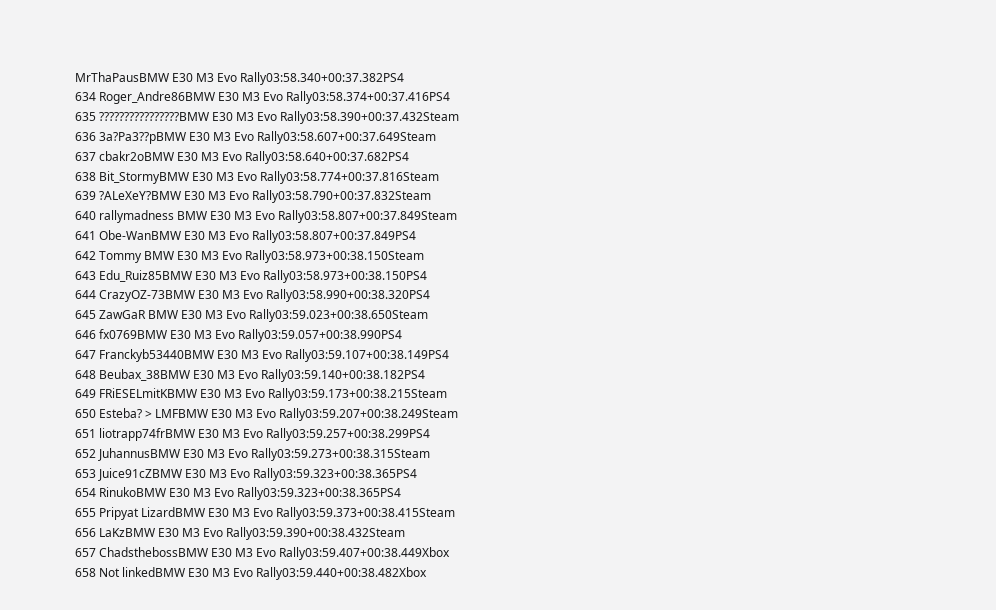MrThaPausBMW E30 M3 Evo Rally03:58.340+00:37.382PS4
634 Roger_Andre86BMW E30 M3 Evo Rally03:58.374+00:37.416PS4
635 ????????????????BMW E30 M3 Evo Rally03:58.390+00:37.432Steam
636 3a?Pa3??pBMW E30 M3 Evo Rally03:58.607+00:37.649Steam
637 cbakr2oBMW E30 M3 Evo Rally03:58.640+00:37.682PS4
638 Bit_StormyBMW E30 M3 Evo Rally03:58.774+00:37.816Steam
639 ?ALeXeY?BMW E30 M3 Evo Rally03:58.790+00:37.832Steam
640 rallymadness BMW E30 M3 Evo Rally03:58.807+00:37.849Steam
641 Obe-WanBMW E30 M3 Evo Rally03:58.807+00:37.849PS4
642 Tommy BMW E30 M3 Evo Rally03:58.973+00:38.150Steam
643 Edu_Ruiz85BMW E30 M3 Evo Rally03:58.973+00:38.150PS4
644 CrazyOZ-73BMW E30 M3 Evo Rally03:58.990+00:38.320PS4
645 ZawGaR BMW E30 M3 Evo Rally03:59.023+00:38.650Steam
646 fx0769BMW E30 M3 Evo Rally03:59.057+00:38.990PS4
647 Franckyb53440BMW E30 M3 Evo Rally03:59.107+00:38.149PS4
648 Beubax_38BMW E30 M3 Evo Rally03:59.140+00:38.182PS4
649 FRiESELmitKBMW E30 M3 Evo Rally03:59.173+00:38.215Steam
650 Esteba? > LMFBMW E30 M3 Evo Rally03:59.207+00:38.249Steam
651 liotrapp74frBMW E30 M3 Evo Rally03:59.257+00:38.299PS4
652 JuhannusBMW E30 M3 Evo Rally03:59.273+00:38.315Steam
653 Juice91cZBMW E30 M3 Evo Rally03:59.323+00:38.365PS4
654 RinukoBMW E30 M3 Evo Rally03:59.323+00:38.365PS4
655 Pripyat LizardBMW E30 M3 Evo Rally03:59.373+00:38.415Steam
656 LaKzBMW E30 M3 Evo Rally03:59.390+00:38.432Steam
657 ChadsthebossBMW E30 M3 Evo Rally03:59.407+00:38.449Xbox
658 Not linkedBMW E30 M3 Evo Rally03:59.440+00:38.482Xbox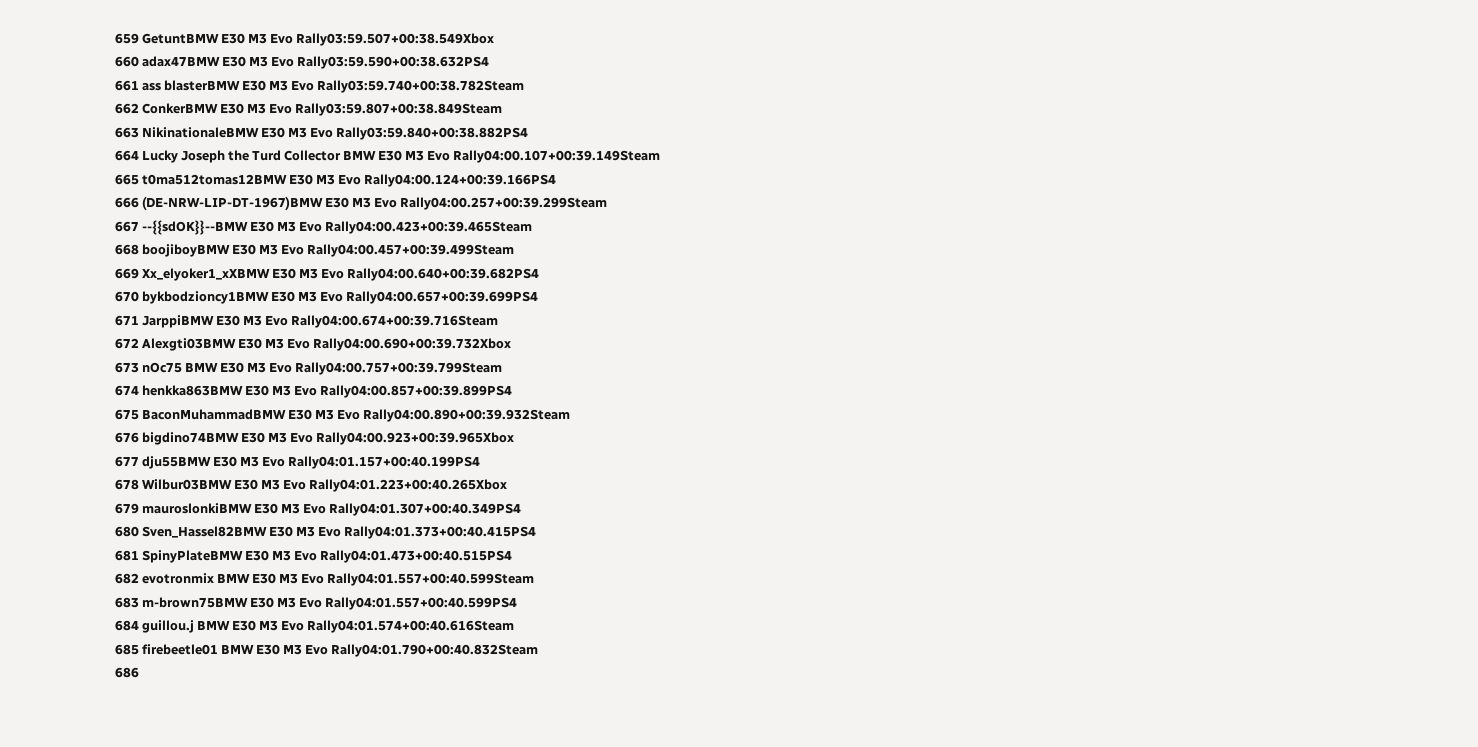659 GetuntBMW E30 M3 Evo Rally03:59.507+00:38.549Xbox
660 adax47BMW E30 M3 Evo Rally03:59.590+00:38.632PS4
661 ass blasterBMW E30 M3 Evo Rally03:59.740+00:38.782Steam
662 ConkerBMW E30 M3 Evo Rally03:59.807+00:38.849Steam
663 NikinationaleBMW E30 M3 Evo Rally03:59.840+00:38.882PS4
664 Lucky Joseph the Turd Collector BMW E30 M3 Evo Rally04:00.107+00:39.149Steam
665 t0ma512tomas12BMW E30 M3 Evo Rally04:00.124+00:39.166PS4
666 (DE-NRW-LIP-DT-1967)BMW E30 M3 Evo Rally04:00.257+00:39.299Steam
667 --{{sdOK}}--BMW E30 M3 Evo Rally04:00.423+00:39.465Steam
668 boojiboyBMW E30 M3 Evo Rally04:00.457+00:39.499Steam
669 Xx_elyoker1_xXBMW E30 M3 Evo Rally04:00.640+00:39.682PS4
670 bykbodzioncy1BMW E30 M3 Evo Rally04:00.657+00:39.699PS4
671 JarppiBMW E30 M3 Evo Rally04:00.674+00:39.716Steam
672 Alexgti03BMW E30 M3 Evo Rally04:00.690+00:39.732Xbox
673 nOc75 BMW E30 M3 Evo Rally04:00.757+00:39.799Steam
674 henkka863BMW E30 M3 Evo Rally04:00.857+00:39.899PS4
675 BaconMuhammadBMW E30 M3 Evo Rally04:00.890+00:39.932Steam
676 bigdino74BMW E30 M3 Evo Rally04:00.923+00:39.965Xbox
677 dju55BMW E30 M3 Evo Rally04:01.157+00:40.199PS4
678 Wilbur03BMW E30 M3 Evo Rally04:01.223+00:40.265Xbox
679 mauroslonkiBMW E30 M3 Evo Rally04:01.307+00:40.349PS4
680 Sven_Hassel82BMW E30 M3 Evo Rally04:01.373+00:40.415PS4
681 SpinyPlateBMW E30 M3 Evo Rally04:01.473+00:40.515PS4
682 evotronmix BMW E30 M3 Evo Rally04:01.557+00:40.599Steam
683 m-brown75BMW E30 M3 Evo Rally04:01.557+00:40.599PS4
684 guillou.j BMW E30 M3 Evo Rally04:01.574+00:40.616Steam
685 firebeetle01 BMW E30 M3 Evo Rally04:01.790+00:40.832Steam
686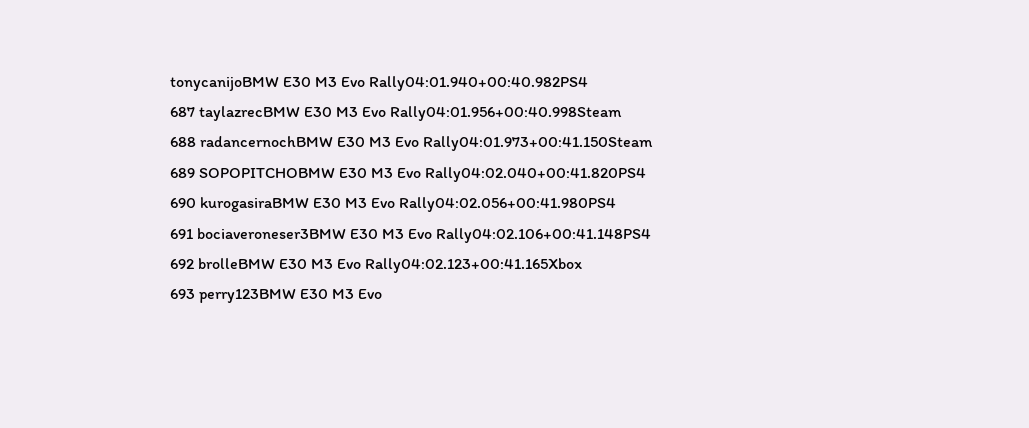tonycanijoBMW E30 M3 Evo Rally04:01.940+00:40.982PS4
687 taylazrecBMW E30 M3 Evo Rally04:01.956+00:40.998Steam
688 radancernochBMW E30 M3 Evo Rally04:01.973+00:41.150Steam
689 SOPOPITCHOBMW E30 M3 Evo Rally04:02.040+00:41.820PS4
690 kurogasiraBMW E30 M3 Evo Rally04:02.056+00:41.980PS4
691 bociaveroneser3BMW E30 M3 Evo Rally04:02.106+00:41.148PS4
692 brolleBMW E30 M3 Evo Rally04:02.123+00:41.165Xbox
693 perry123BMW E30 M3 Evo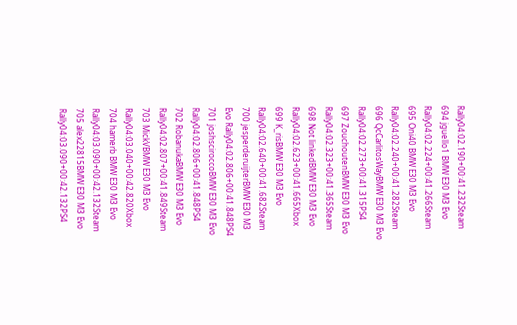Rally04:02.190+00:41.232Steam
694 jguello1 BMW E30 M3 Evo Rally04:02.224+00:41.266Steam
695 Oni40 BMW E30 M3 Evo Rally04:02.240+00:41.282Steam
696 QcCarlitosWayBMW E30 M3 Evo Rally04:02.273+00:41.315PS4
697 ZouchoutenBMW E30 M3 Evo Rally04:02.323+00:41.365Steam
698 Not linkedBMW E30 M3 Evo Rally04:02.623+00:41.665Xbox
699 K_risBMW E30 M3 Evo Rally04:02.640+00:41.682Steam
700 jesperderuijterBMW E30 M3 Evo Rally04:02.806+00:41.848PS4
701 joshsciroccoBMW E30 M3 Evo Rally04:02.806+00:41.848PS4
702 RobanukaBMW E30 M3 Evo Rally04:02.807+00:41.849Steam
703 MickVBMW E30 M3 Evo Rally04:03.040+00:42.820Xbox
704 hamerb BMW E30 M3 Evo Rally04:03.090+00:42.132Steam
705 alex22815BMW E30 M3 Evo Rally04:03.090+00:42.132PS4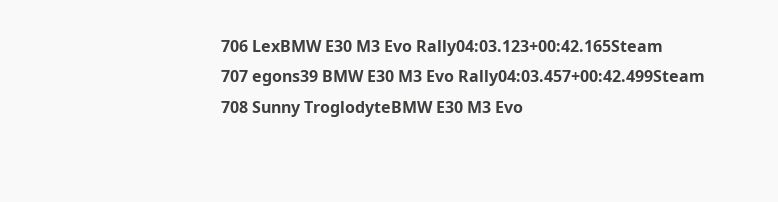706 LexBMW E30 M3 Evo Rally04:03.123+00:42.165Steam
707 egons39 BMW E30 M3 Evo Rally04:03.457+00:42.499Steam
708 Sunny TroglodyteBMW E30 M3 Evo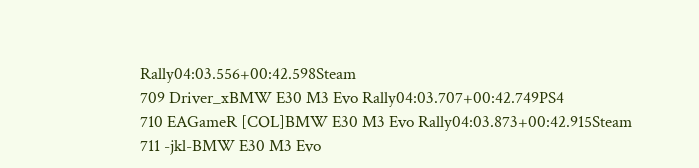Rally04:03.556+00:42.598Steam
709 Driver_xBMW E30 M3 Evo Rally04:03.707+00:42.749PS4
710 EAGameR [COL]BMW E30 M3 Evo Rally04:03.873+00:42.915Steam
711 -jkl-BMW E30 M3 Evo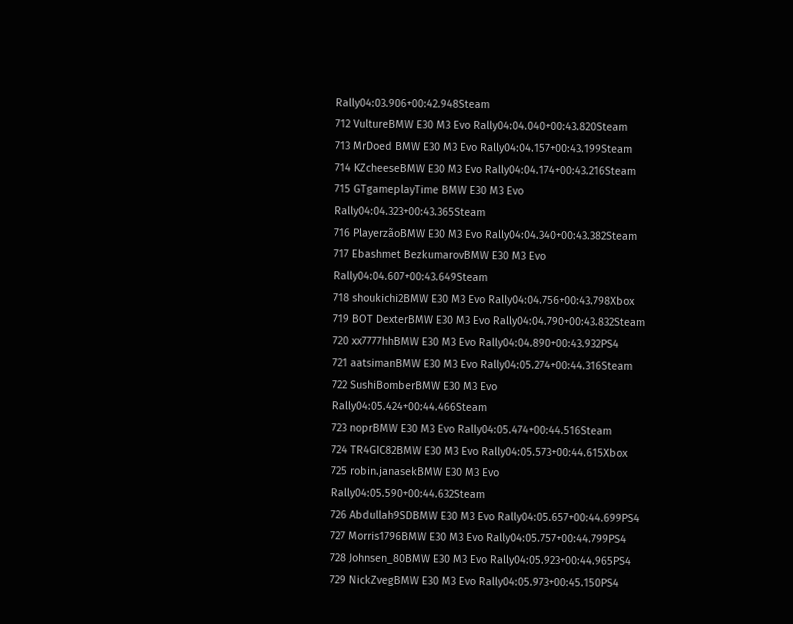Rally04:03.906+00:42.948Steam
712 VultureBMW E30 M3 Evo Rally04:04.040+00:43.820Steam
713 MrDoed BMW E30 M3 Evo Rally04:04.157+00:43.199Steam
714 KZcheeseBMW E30 M3 Evo Rally04:04.174+00:43.216Steam
715 GTgameplayTime BMW E30 M3 Evo Rally04:04.323+00:43.365Steam
716 PlayerzãoBMW E30 M3 Evo Rally04:04.340+00:43.382Steam
717 Ebashmet BezkumarovBMW E30 M3 Evo Rally04:04.607+00:43.649Steam
718 shoukichi2BMW E30 M3 Evo Rally04:04.756+00:43.798Xbox
719 BOT DexterBMW E30 M3 Evo Rally04:04.790+00:43.832Steam
720 xx7777hhBMW E30 M3 Evo Rally04:04.890+00:43.932PS4
721 aatsimanBMW E30 M3 Evo Rally04:05.274+00:44.316Steam
722 SushiBomberBMW E30 M3 Evo Rally04:05.424+00:44.466Steam
723 noprBMW E30 M3 Evo Rally04:05.474+00:44.516Steam
724 TR4GIC82BMW E30 M3 Evo Rally04:05.573+00:44.615Xbox
725 robin.janasekBMW E30 M3 Evo Rally04:05.590+00:44.632Steam
726 Abdullah9SDBMW E30 M3 Evo Rally04:05.657+00:44.699PS4
727 Morris1796BMW E30 M3 Evo Rally04:05.757+00:44.799PS4
728 Johnsen_80BMW E30 M3 Evo Rally04:05.923+00:44.965PS4
729 NickZvegBMW E30 M3 Evo Rally04:05.973+00:45.150PS4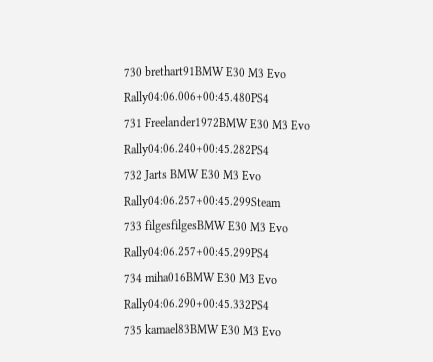730 brethart91BMW E30 M3 Evo Rally04:06.006+00:45.480PS4
731 Freelander1972BMW E30 M3 Evo Rally04:06.240+00:45.282PS4
732 Jarts BMW E30 M3 Evo Rally04:06.257+00:45.299Steam
733 filgesfilgesBMW E30 M3 Evo Rally04:06.257+00:45.299PS4
734 miha016BMW E30 M3 Evo Rally04:06.290+00:45.332PS4
735 kamael83BMW E30 M3 Evo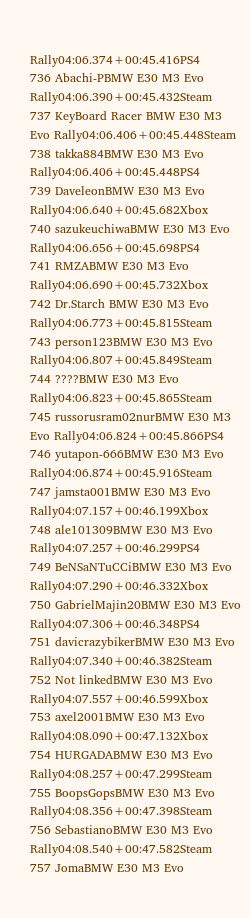Rally04:06.374+00:45.416PS4
736 Abachi-PBMW E30 M3 Evo Rally04:06.390+00:45.432Steam
737 KeyBoard Racer BMW E30 M3 Evo Rally04:06.406+00:45.448Steam
738 takka884BMW E30 M3 Evo Rally04:06.406+00:45.448PS4
739 DaveleonBMW E30 M3 Evo Rally04:06.640+00:45.682Xbox
740 sazukeuchiwaBMW E30 M3 Evo Rally04:06.656+00:45.698PS4
741 RMZABMW E30 M3 Evo Rally04:06.690+00:45.732Xbox
742 Dr.Starch BMW E30 M3 Evo Rally04:06.773+00:45.815Steam
743 person123BMW E30 M3 Evo Rally04:06.807+00:45.849Steam
744 ????BMW E30 M3 Evo Rally04:06.823+00:45.865Steam
745 russorusram02nurBMW E30 M3 Evo Rally04:06.824+00:45.866PS4
746 yutapon-666BMW E30 M3 Evo Rally04:06.874+00:45.916Steam
747 jamsta001BMW E30 M3 Evo Rally04:07.157+00:46.199Xbox
748 ale101309BMW E30 M3 Evo Rally04:07.257+00:46.299PS4
749 BeNSaNTuCCiBMW E30 M3 Evo Rally04:07.290+00:46.332Xbox
750 GabrielMajin20BMW E30 M3 Evo Rally04:07.306+00:46.348PS4
751 davicrazybikerBMW E30 M3 Evo Rally04:07.340+00:46.382Steam
752 Not linkedBMW E30 M3 Evo Rally04:07.557+00:46.599Xbox
753 axel2001BMW E30 M3 Evo Rally04:08.090+00:47.132Xbox
754 HURGADABMW E30 M3 Evo Rally04:08.257+00:47.299Steam
755 BoopsGopsBMW E30 M3 Evo Rally04:08.356+00:47.398Steam
756 SebastianoBMW E30 M3 Evo Rally04:08.540+00:47.582Steam
757 JomaBMW E30 M3 Evo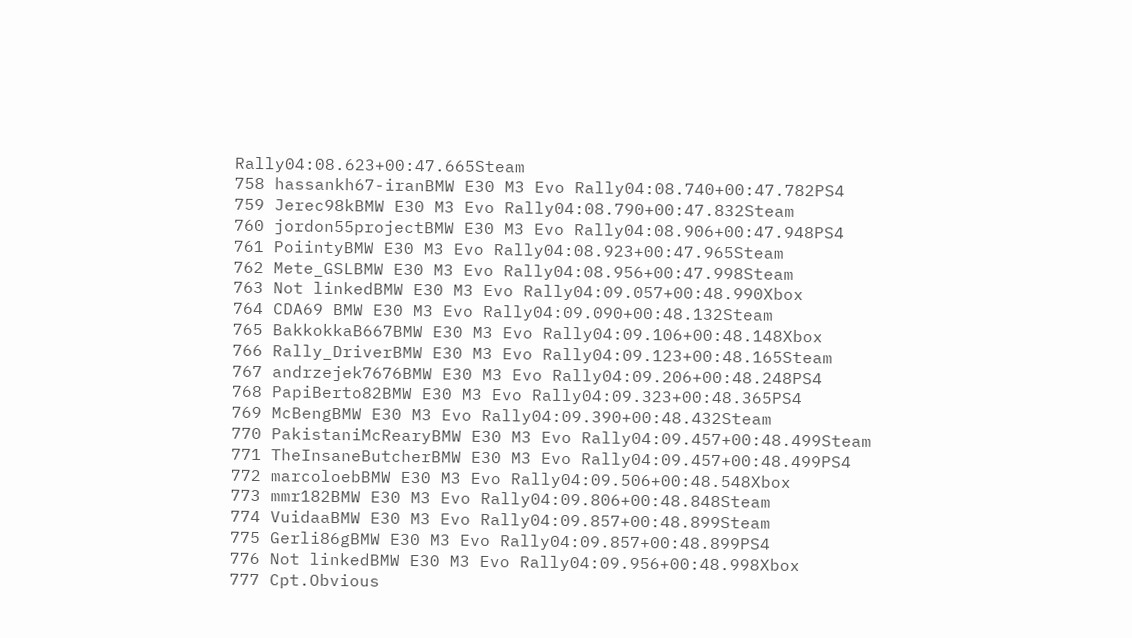Rally04:08.623+00:47.665Steam
758 hassankh67-iranBMW E30 M3 Evo Rally04:08.740+00:47.782PS4
759 Jerec98kBMW E30 M3 Evo Rally04:08.790+00:47.832Steam
760 jordon55projectBMW E30 M3 Evo Rally04:08.906+00:47.948PS4
761 PoiintyBMW E30 M3 Evo Rally04:08.923+00:47.965Steam
762 Mete_GSLBMW E30 M3 Evo Rally04:08.956+00:47.998Steam
763 Not linkedBMW E30 M3 Evo Rally04:09.057+00:48.990Xbox
764 CDA69 BMW E30 M3 Evo Rally04:09.090+00:48.132Steam
765 BakkokkaB667BMW E30 M3 Evo Rally04:09.106+00:48.148Xbox
766 Rally_DriverBMW E30 M3 Evo Rally04:09.123+00:48.165Steam
767 andrzejek7676BMW E30 M3 Evo Rally04:09.206+00:48.248PS4
768 PapiBerto82BMW E30 M3 Evo Rally04:09.323+00:48.365PS4
769 McBengBMW E30 M3 Evo Rally04:09.390+00:48.432Steam
770 PakistaniMcRearyBMW E30 M3 Evo Rally04:09.457+00:48.499Steam
771 TheInsaneButcherBMW E30 M3 Evo Rally04:09.457+00:48.499PS4
772 marcoloebBMW E30 M3 Evo Rally04:09.506+00:48.548Xbox
773 mmr182BMW E30 M3 Evo Rally04:09.806+00:48.848Steam
774 VuidaaBMW E30 M3 Evo Rally04:09.857+00:48.899Steam
775 Gerli86gBMW E30 M3 Evo Rally04:09.857+00:48.899PS4
776 Not linkedBMW E30 M3 Evo Rally04:09.956+00:48.998Xbox
777 Cpt.Obvious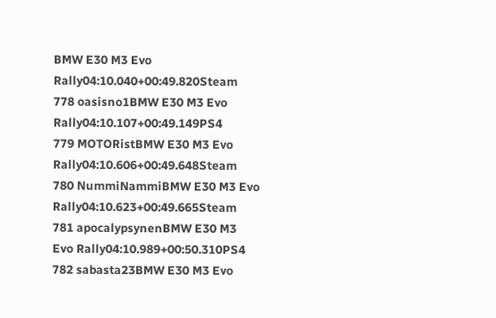BMW E30 M3 Evo Rally04:10.040+00:49.820Steam
778 oasisno1BMW E30 M3 Evo Rally04:10.107+00:49.149PS4
779 MOTORistBMW E30 M3 Evo Rally04:10.606+00:49.648Steam
780 NummiNammiBMW E30 M3 Evo Rally04:10.623+00:49.665Steam
781 apocalypsynenBMW E30 M3 Evo Rally04:10.989+00:50.310PS4
782 sabasta23BMW E30 M3 Evo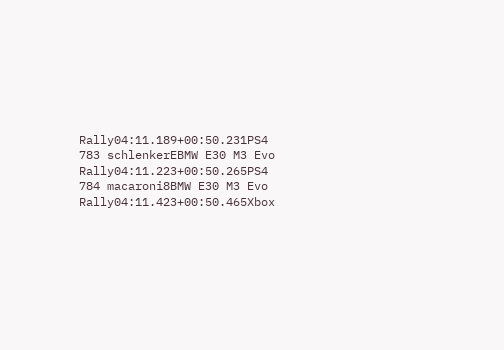Rally04:11.189+00:50.231PS4
783 schlenkerEBMW E30 M3 Evo Rally04:11.223+00:50.265PS4
784 macaroni8BMW E30 M3 Evo Rally04:11.423+00:50.465Xbox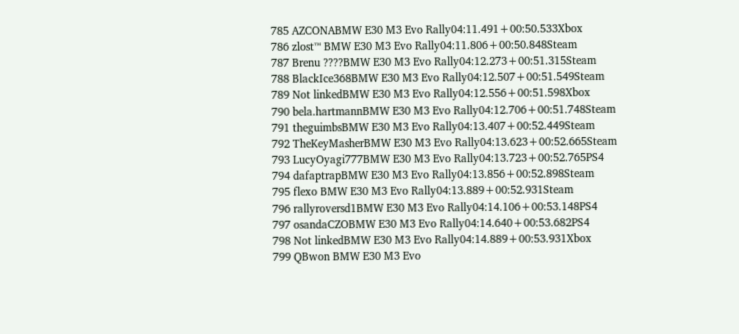785 AZCONABMW E30 M3 Evo Rally04:11.491+00:50.533Xbox
786 zlost™ BMW E30 M3 Evo Rally04:11.806+00:50.848Steam
787 Brenu ????BMW E30 M3 Evo Rally04:12.273+00:51.315Steam
788 BlackIce368BMW E30 M3 Evo Rally04:12.507+00:51.549Steam
789 Not linkedBMW E30 M3 Evo Rally04:12.556+00:51.598Xbox
790 bela.hartmannBMW E30 M3 Evo Rally04:12.706+00:51.748Steam
791 theguimbsBMW E30 M3 Evo Rally04:13.407+00:52.449Steam
792 TheKeyMasherBMW E30 M3 Evo Rally04:13.623+00:52.665Steam
793 LucyOyagi777BMW E30 M3 Evo Rally04:13.723+00:52.765PS4
794 dafaptrapBMW E30 M3 Evo Rally04:13.856+00:52.898Steam
795 flexo BMW E30 M3 Evo Rally04:13.889+00:52.931Steam
796 rallyroversd1BMW E30 M3 Evo Rally04:14.106+00:53.148PS4
797 osandaCZOBMW E30 M3 Evo Rally04:14.640+00:53.682PS4
798 Not linkedBMW E30 M3 Evo Rally04:14.889+00:53.931Xbox
799 QBwon BMW E30 M3 Evo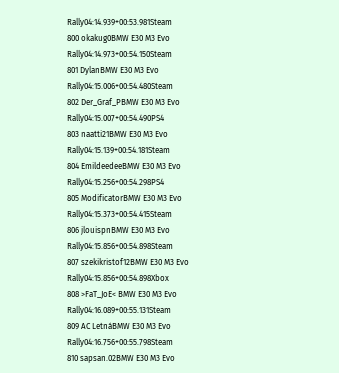Rally04:14.939+00:53.981Steam
800 okakug0BMW E30 M3 Evo Rally04:14.973+00:54.150Steam
801 DylanBMW E30 M3 Evo Rally04:15.006+00:54.480Steam
802 Der_Graf_PBMW E30 M3 Evo Rally04:15.007+00:54.490PS4
803 naatti21BMW E30 M3 Evo Rally04:15.139+00:54.181Steam
804 EmildeedeeBMW E30 M3 Evo Rally04:15.256+00:54.298PS4
805 ModificatorBMW E30 M3 Evo Rally04:15.373+00:54.415Steam
806 jlouispnBMW E30 M3 Evo Rally04:15.856+00:54.898Steam
807 szekikristof12BMW E30 M3 Evo Rally04:15.856+00:54.898Xbox
808 >FaT_JoE< BMW E30 M3 Evo Rally04:16.089+00:55.131Steam
809 AC LetnáBMW E30 M3 Evo Rally04:16.756+00:55.798Steam
810 sapsan.02BMW E30 M3 Evo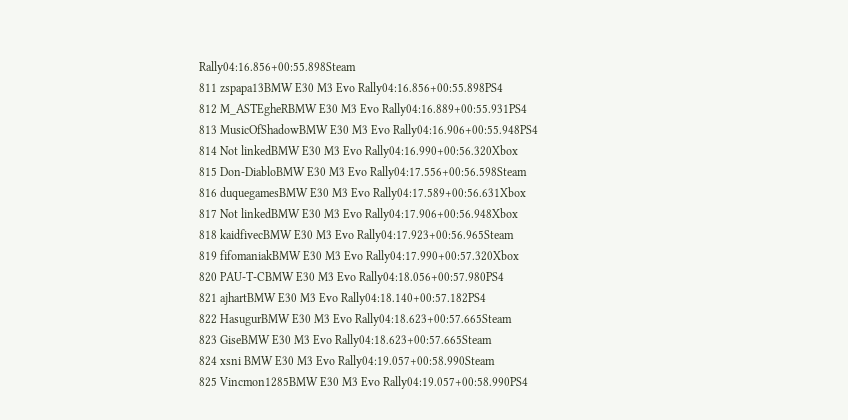Rally04:16.856+00:55.898Steam
811 zspapa13BMW E30 M3 Evo Rally04:16.856+00:55.898PS4
812 M_ASTEgheRBMW E30 M3 Evo Rally04:16.889+00:55.931PS4
813 MusicOfShadowBMW E30 M3 Evo Rally04:16.906+00:55.948PS4
814 Not linkedBMW E30 M3 Evo Rally04:16.990+00:56.320Xbox
815 Don-DiabloBMW E30 M3 Evo Rally04:17.556+00:56.598Steam
816 duquegamesBMW E30 M3 Evo Rally04:17.589+00:56.631Xbox
817 Not linkedBMW E30 M3 Evo Rally04:17.906+00:56.948Xbox
818 kaidfivecBMW E30 M3 Evo Rally04:17.923+00:56.965Steam
819 fifomaniakBMW E30 M3 Evo Rally04:17.990+00:57.320Xbox
820 PAU-T-CBMW E30 M3 Evo Rally04:18.056+00:57.980PS4
821 ajhartBMW E30 M3 Evo Rally04:18.140+00:57.182PS4
822 HasugurBMW E30 M3 Evo Rally04:18.623+00:57.665Steam
823 GiseBMW E30 M3 Evo Rally04:18.623+00:57.665Steam
824 xsni BMW E30 M3 Evo Rally04:19.057+00:58.990Steam
825 Vincmon1285BMW E30 M3 Evo Rally04:19.057+00:58.990PS4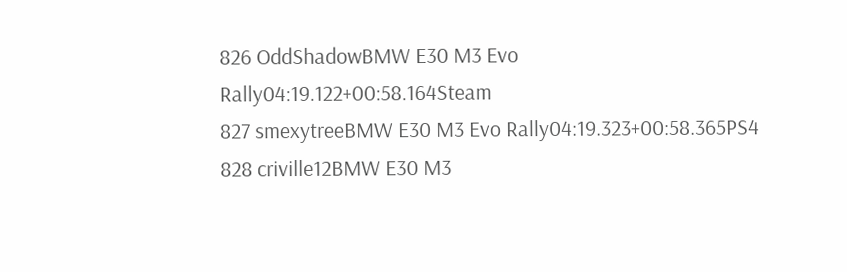826 OddShadowBMW E30 M3 Evo Rally04:19.122+00:58.164Steam
827 smexytreeBMW E30 M3 Evo Rally04:19.323+00:58.365PS4
828 criville12BMW E30 M3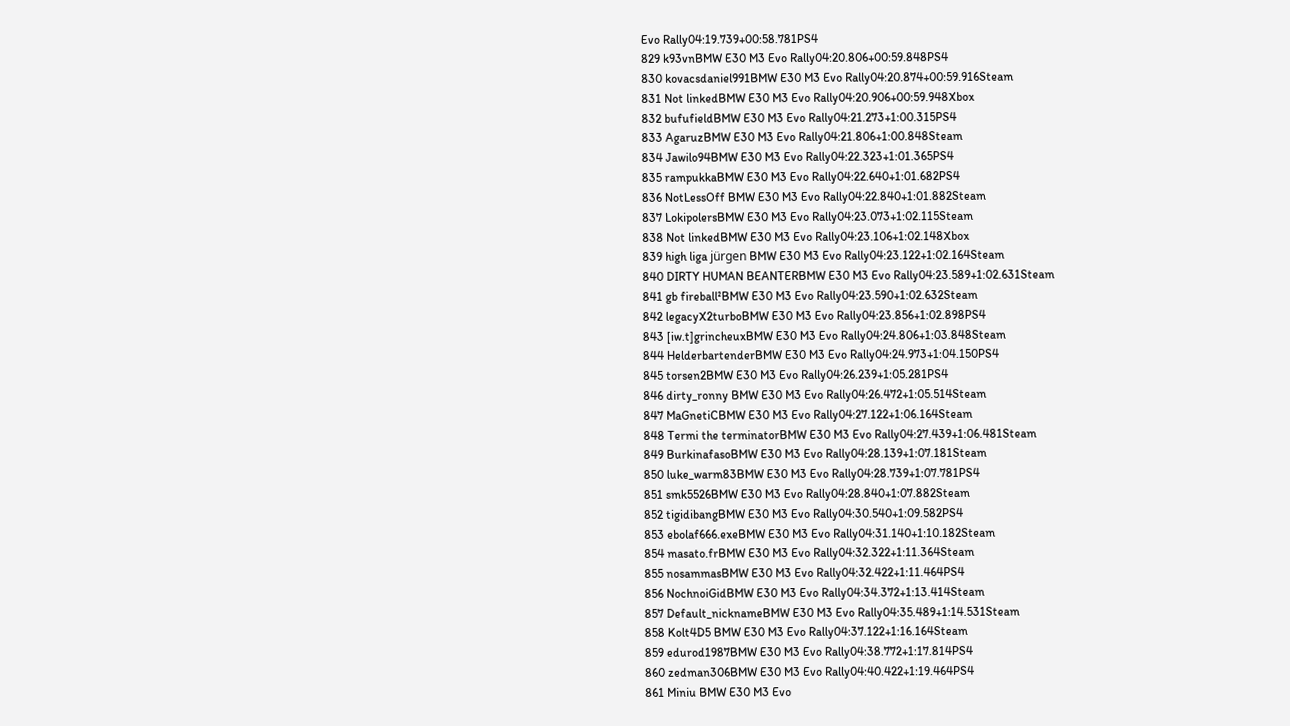Evo Rally04:19.739+00:58.781PS4
829 k93vnBMW E30 M3 Evo Rally04:20.806+00:59.848PS4
830 kovacsdaniel991BMW E30 M3 Evo Rally04:20.874+00:59.916Steam
831 Not linkedBMW E30 M3 Evo Rally04:20.906+00:59.948Xbox
832 bufufieldBMW E30 M3 Evo Rally04:21.273+1:00.315PS4
833 AgaruzBMW E30 M3 Evo Rally04:21.806+1:00.848Steam
834 Jawilo94BMW E30 M3 Evo Rally04:22.323+1:01.365PS4
835 rampukkaBMW E30 M3 Evo Rally04:22.640+1:01.682PS4
836 NotLessOff BMW E30 M3 Evo Rally04:22.840+1:01.882Steam
837 LokipolersBMW E30 M3 Evo Rally04:23.073+1:02.115Steam
838 Not linkedBMW E30 M3 Evo Rally04:23.106+1:02.148Xbox
839 high liga jürgen BMW E30 M3 Evo Rally04:23.122+1:02.164Steam
840 DIRTY HUMAN BEANTERBMW E30 M3 Evo Rally04:23.589+1:02.631Steam
841 gb fireball²BMW E30 M3 Evo Rally04:23.590+1:02.632Steam
842 legacyX2turboBMW E30 M3 Evo Rally04:23.856+1:02.898PS4
843 [iw.t]grincheuxBMW E30 M3 Evo Rally04:24.806+1:03.848Steam
844 HelderbartenderBMW E30 M3 Evo Rally04:24.973+1:04.150PS4
845 torsen2BMW E30 M3 Evo Rally04:26.239+1:05.281PS4
846 dirty_ronny BMW E30 M3 Evo Rally04:26.472+1:05.514Steam
847 MaGnetiCBMW E30 M3 Evo Rally04:27.122+1:06.164Steam
848 Termi the terminatorBMW E30 M3 Evo Rally04:27.439+1:06.481Steam
849 BurkinafasoBMW E30 M3 Evo Rally04:28.139+1:07.181Steam
850 luke_warm83BMW E30 M3 Evo Rally04:28.739+1:07.781PS4
851 smk5526BMW E30 M3 Evo Rally04:28.840+1:07.882Steam
852 tigidibangBMW E30 M3 Evo Rally04:30.540+1:09.582PS4
853 ebolaf666.exeBMW E30 M3 Evo Rally04:31.140+1:10.182Steam
854 masato.frBMW E30 M3 Evo Rally04:32.322+1:11.364Steam
855 nosammasBMW E30 M3 Evo Rally04:32.422+1:11.464PS4
856 NochnoiGidBMW E30 M3 Evo Rally04:34.372+1:13.414Steam
857 Default_nicknameBMW E30 M3 Evo Rally04:35.489+1:14.531Steam
858 Kolt4D5 BMW E30 M3 Evo Rally04:37.122+1:16.164Steam
859 edurod1987BMW E30 M3 Evo Rally04:38.772+1:17.814PS4
860 zedman306BMW E30 M3 Evo Rally04:40.422+1:19.464PS4
861 Miniu BMW E30 M3 Evo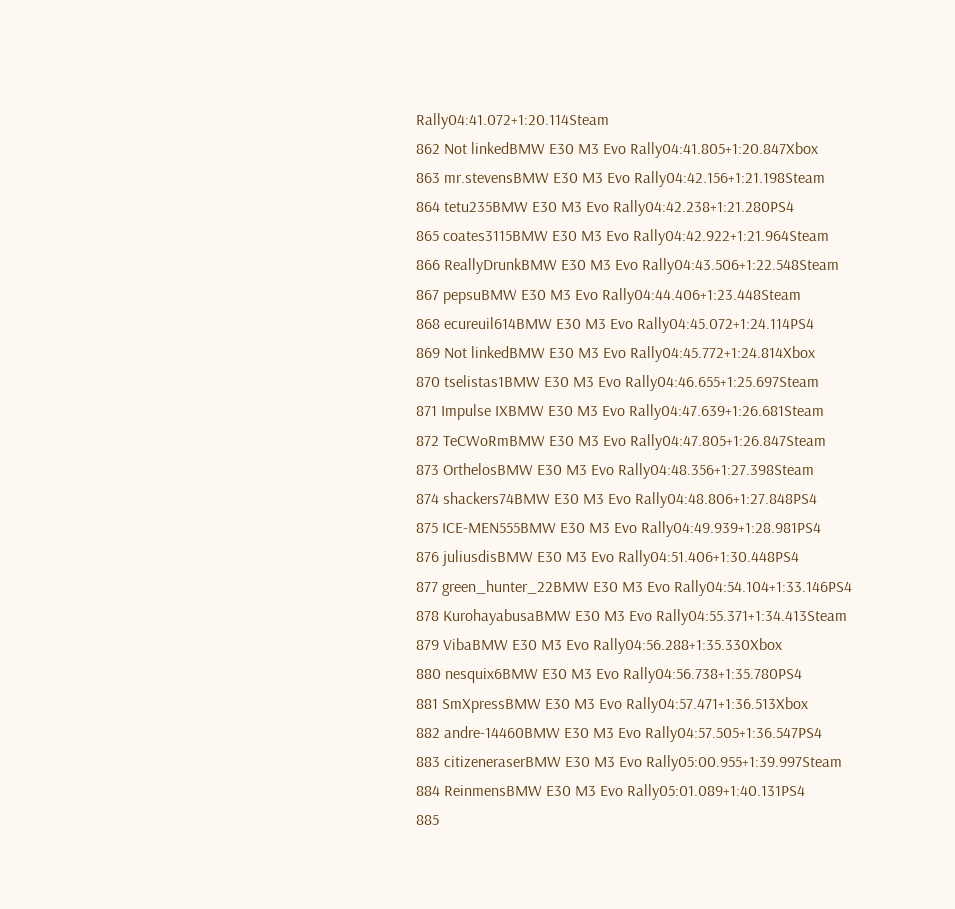Rally04:41.072+1:20.114Steam
862 Not linkedBMW E30 M3 Evo Rally04:41.805+1:20.847Xbox
863 mr.stevensBMW E30 M3 Evo Rally04:42.156+1:21.198Steam
864 tetu235BMW E30 M3 Evo Rally04:42.238+1:21.280PS4
865 coates3115BMW E30 M3 Evo Rally04:42.922+1:21.964Steam
866 ReallyDrunkBMW E30 M3 Evo Rally04:43.506+1:22.548Steam
867 pepsuBMW E30 M3 Evo Rally04:44.406+1:23.448Steam
868 ecureuil614BMW E30 M3 Evo Rally04:45.072+1:24.114PS4
869 Not linkedBMW E30 M3 Evo Rally04:45.772+1:24.814Xbox
870 tselistas1BMW E30 M3 Evo Rally04:46.655+1:25.697Steam
871 Impulse IXBMW E30 M3 Evo Rally04:47.639+1:26.681Steam
872 TeCWoRmBMW E30 M3 Evo Rally04:47.805+1:26.847Steam
873 OrthelosBMW E30 M3 Evo Rally04:48.356+1:27.398Steam
874 shackers74BMW E30 M3 Evo Rally04:48.806+1:27.848PS4
875 ICE-MEN555BMW E30 M3 Evo Rally04:49.939+1:28.981PS4
876 juliusdisBMW E30 M3 Evo Rally04:51.406+1:30.448PS4
877 green_hunter_22BMW E30 M3 Evo Rally04:54.104+1:33.146PS4
878 KurohayabusaBMW E30 M3 Evo Rally04:55.371+1:34.413Steam
879 VibaBMW E30 M3 Evo Rally04:56.288+1:35.330Xbox
880 nesquix6BMW E30 M3 Evo Rally04:56.738+1:35.780PS4
881 SmXpressBMW E30 M3 Evo Rally04:57.471+1:36.513Xbox
882 andre-14460BMW E30 M3 Evo Rally04:57.505+1:36.547PS4
883 citizeneraserBMW E30 M3 Evo Rally05:00.955+1:39.997Steam
884 ReinmensBMW E30 M3 Evo Rally05:01.089+1:40.131PS4
885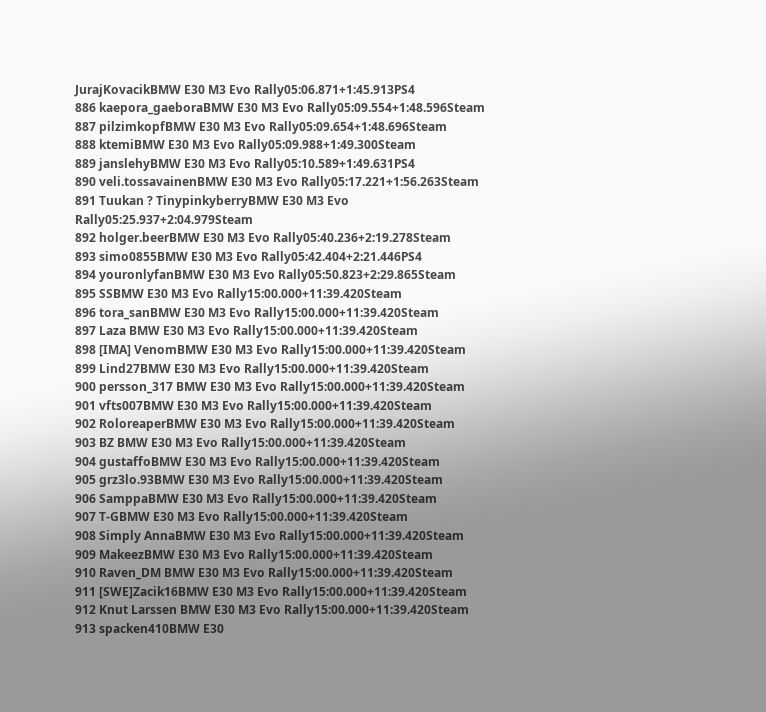JurajKovacikBMW E30 M3 Evo Rally05:06.871+1:45.913PS4
886 kaepora_gaeboraBMW E30 M3 Evo Rally05:09.554+1:48.596Steam
887 pilzimkopfBMW E30 M3 Evo Rally05:09.654+1:48.696Steam
888 ktemiBMW E30 M3 Evo Rally05:09.988+1:49.300Steam
889 janslehyBMW E30 M3 Evo Rally05:10.589+1:49.631PS4
890 veli.tossavainenBMW E30 M3 Evo Rally05:17.221+1:56.263Steam
891 Tuukan ? TinypinkyberryBMW E30 M3 Evo Rally05:25.937+2:04.979Steam
892 holger.beerBMW E30 M3 Evo Rally05:40.236+2:19.278Steam
893 simo0855BMW E30 M3 Evo Rally05:42.404+2:21.446PS4
894 youronlyfanBMW E30 M3 Evo Rally05:50.823+2:29.865Steam
895 SSBMW E30 M3 Evo Rally15:00.000+11:39.420Steam
896 tora_sanBMW E30 M3 Evo Rally15:00.000+11:39.420Steam
897 Laza BMW E30 M3 Evo Rally15:00.000+11:39.420Steam
898 [IMA] VenomBMW E30 M3 Evo Rally15:00.000+11:39.420Steam
899 Lind27BMW E30 M3 Evo Rally15:00.000+11:39.420Steam
900 persson_317 BMW E30 M3 Evo Rally15:00.000+11:39.420Steam
901 vfts007BMW E30 M3 Evo Rally15:00.000+11:39.420Steam
902 RoloreaperBMW E30 M3 Evo Rally15:00.000+11:39.420Steam
903 BZ BMW E30 M3 Evo Rally15:00.000+11:39.420Steam
904 gustaffoBMW E30 M3 Evo Rally15:00.000+11:39.420Steam
905 grz3lo.93BMW E30 M3 Evo Rally15:00.000+11:39.420Steam
906 SamppaBMW E30 M3 Evo Rally15:00.000+11:39.420Steam
907 T-GBMW E30 M3 Evo Rally15:00.000+11:39.420Steam
908 Simply AnnaBMW E30 M3 Evo Rally15:00.000+11:39.420Steam
909 MakeezBMW E30 M3 Evo Rally15:00.000+11:39.420Steam
910 Raven_DM BMW E30 M3 Evo Rally15:00.000+11:39.420Steam
911 [SWE]Zacik16BMW E30 M3 Evo Rally15:00.000+11:39.420Steam
912 Knut Larssen BMW E30 M3 Evo Rally15:00.000+11:39.420Steam
913 spacken410BMW E30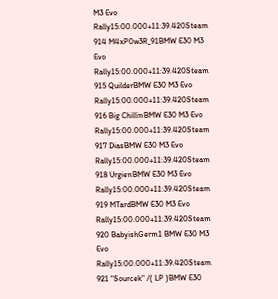M3 Evo Rally15:00.000+11:39.420Steam
914 M4xP0w3R_91BMW E30 M3 Evo Rally15:00.000+11:39.420Steam
915 QuilderBMW E30 M3 Evo Rally15:00.000+11:39.420Steam
916 Big ChillinBMW E30 M3 Evo Rally15:00.000+11:39.420Steam
917 DiasBMW E30 M3 Evo Rally15:00.000+11:39.420Steam
918 UrgienBMW E30 M3 Evo Rally15:00.000+11:39.420Steam
919 MTardBMW E30 M3 Evo Rally15:00.000+11:39.420Steam
920 BabyishGerm1 BMW E30 M3 Evo Rally15:00.000+11:39.420Steam
921 "Sourcek" /( LP )BMW E30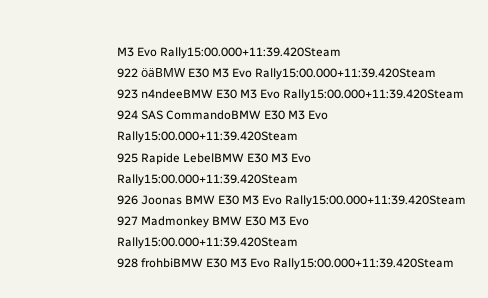M3 Evo Rally15:00.000+11:39.420Steam
922 öäBMW E30 M3 Evo Rally15:00.000+11:39.420Steam
923 n4ndeeBMW E30 M3 Evo Rally15:00.000+11:39.420Steam
924 SAS CommandoBMW E30 M3 Evo Rally15:00.000+11:39.420Steam
925 Rapide LebelBMW E30 M3 Evo Rally15:00.000+11:39.420Steam
926 Joonas BMW E30 M3 Evo Rally15:00.000+11:39.420Steam
927 Madmonkey BMW E30 M3 Evo Rally15:00.000+11:39.420Steam
928 frohbiBMW E30 M3 Evo Rally15:00.000+11:39.420Steam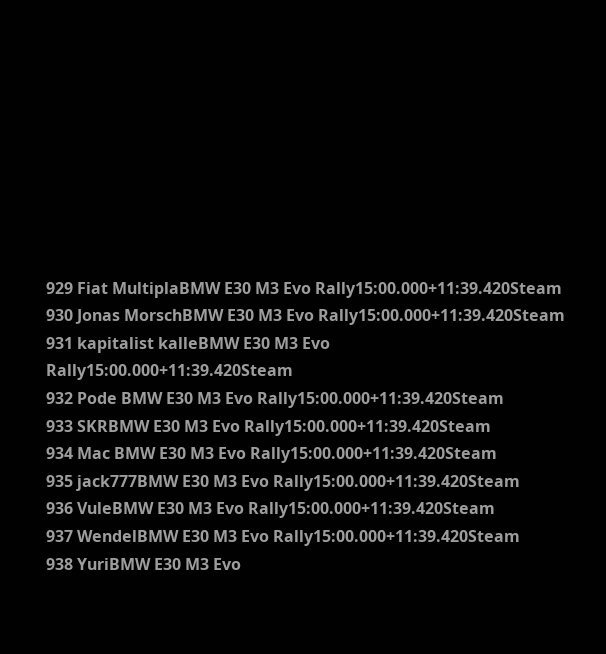929 Fiat MultiplaBMW E30 M3 Evo Rally15:00.000+11:39.420Steam
930 Jonas MorschBMW E30 M3 Evo Rally15:00.000+11:39.420Steam
931 kapitalist kalleBMW E30 M3 Evo Rally15:00.000+11:39.420Steam
932 Pode BMW E30 M3 Evo Rally15:00.000+11:39.420Steam
933 SKRBMW E30 M3 Evo Rally15:00.000+11:39.420Steam
934 Mac BMW E30 M3 Evo Rally15:00.000+11:39.420Steam
935 jack777BMW E30 M3 Evo Rally15:00.000+11:39.420Steam
936 VuleBMW E30 M3 Evo Rally15:00.000+11:39.420Steam
937 WendelBMW E30 M3 Evo Rally15:00.000+11:39.420Steam
938 YuriBMW E30 M3 Evo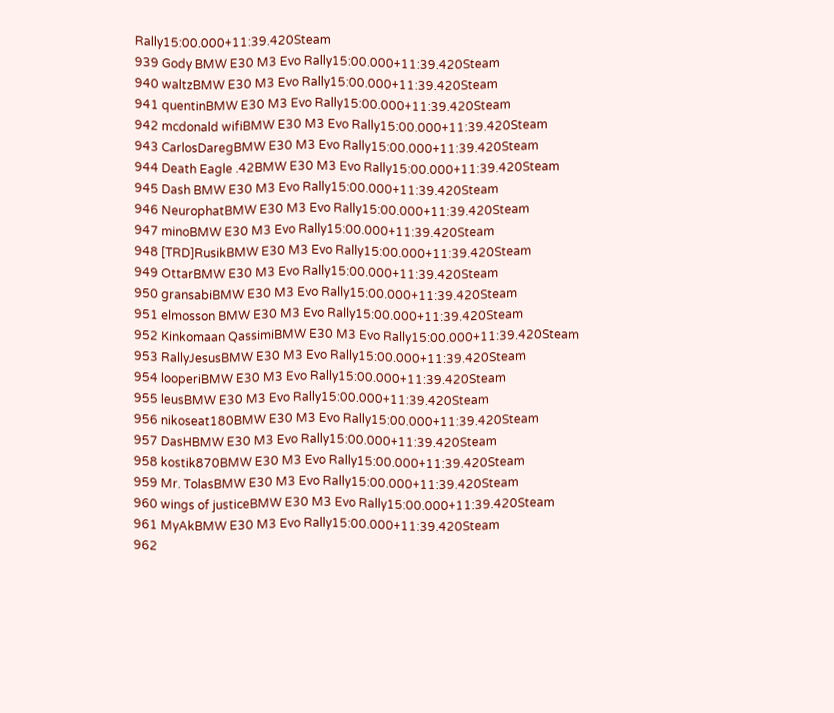Rally15:00.000+11:39.420Steam
939 Gody BMW E30 M3 Evo Rally15:00.000+11:39.420Steam
940 waltzBMW E30 M3 Evo Rally15:00.000+11:39.420Steam
941 quentinBMW E30 M3 Evo Rally15:00.000+11:39.420Steam
942 mcdonald wifiBMW E30 M3 Evo Rally15:00.000+11:39.420Steam
943 CarlosDaregBMW E30 M3 Evo Rally15:00.000+11:39.420Steam
944 Death Eagle .42BMW E30 M3 Evo Rally15:00.000+11:39.420Steam
945 Dash BMW E30 M3 Evo Rally15:00.000+11:39.420Steam
946 NeurophatBMW E30 M3 Evo Rally15:00.000+11:39.420Steam
947 minoBMW E30 M3 Evo Rally15:00.000+11:39.420Steam
948 [TRD]RusikBMW E30 M3 Evo Rally15:00.000+11:39.420Steam
949 OttarBMW E30 M3 Evo Rally15:00.000+11:39.420Steam
950 gransabiBMW E30 M3 Evo Rally15:00.000+11:39.420Steam
951 elmosson BMW E30 M3 Evo Rally15:00.000+11:39.420Steam
952 Kinkomaan QassimiBMW E30 M3 Evo Rally15:00.000+11:39.420Steam
953 RallyJesusBMW E30 M3 Evo Rally15:00.000+11:39.420Steam
954 looperiBMW E30 M3 Evo Rally15:00.000+11:39.420Steam
955 leusBMW E30 M3 Evo Rally15:00.000+11:39.420Steam
956 nikoseat180BMW E30 M3 Evo Rally15:00.000+11:39.420Steam
957 DasHBMW E30 M3 Evo Rally15:00.000+11:39.420Steam
958 kostik870BMW E30 M3 Evo Rally15:00.000+11:39.420Steam
959 Mr. TolasBMW E30 M3 Evo Rally15:00.000+11:39.420Steam
960 wings of justiceBMW E30 M3 Evo Rally15:00.000+11:39.420Steam
961 MyAkBMW E30 M3 Evo Rally15:00.000+11:39.420Steam
962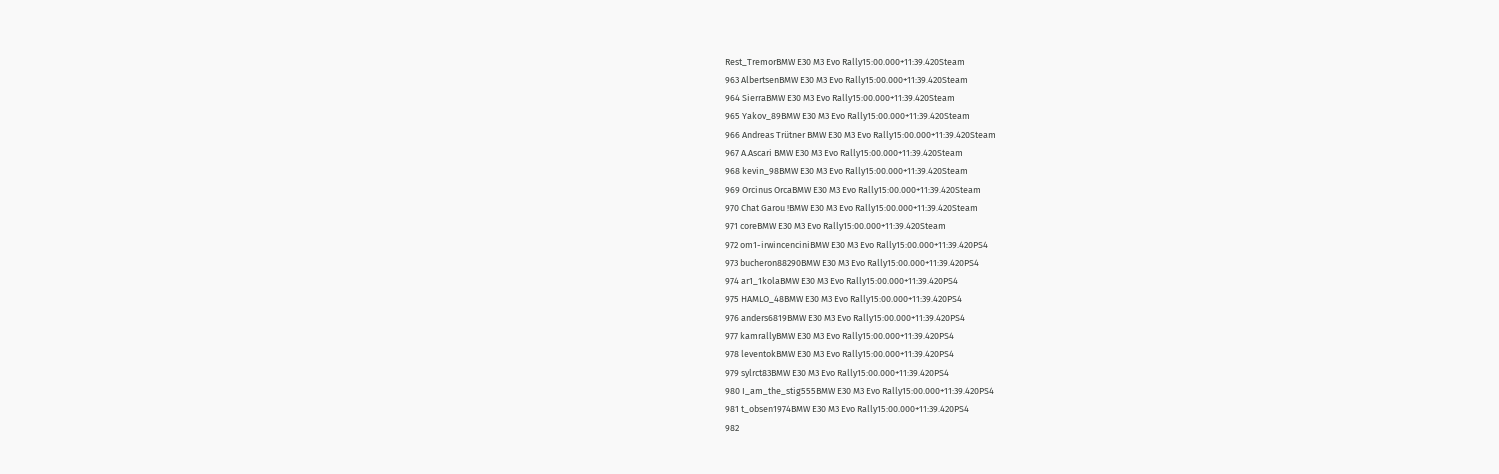Rest_TremorBMW E30 M3 Evo Rally15:00.000+11:39.420Steam
963 AlbertsenBMW E30 M3 Evo Rally15:00.000+11:39.420Steam
964 SierraBMW E30 M3 Evo Rally15:00.000+11:39.420Steam
965 Yakov_89BMW E30 M3 Evo Rally15:00.000+11:39.420Steam
966 Andreas Trütner BMW E30 M3 Evo Rally15:00.000+11:39.420Steam
967 A.Ascari BMW E30 M3 Evo Rally15:00.000+11:39.420Steam
968 kevin_98BMW E30 M3 Evo Rally15:00.000+11:39.420Steam
969 Orcinus OrcaBMW E30 M3 Evo Rally15:00.000+11:39.420Steam
970 Chat Garou !BMW E30 M3 Evo Rally15:00.000+11:39.420Steam
971 coreBMW E30 M3 Evo Rally15:00.000+11:39.420Steam
972 om1-irwincenciniBMW E30 M3 Evo Rally15:00.000+11:39.420PS4
973 bucheron88290BMW E30 M3 Evo Rally15:00.000+11:39.420PS4
974 ar1_1kolaBMW E30 M3 Evo Rally15:00.000+11:39.420PS4
975 HAMLO_48BMW E30 M3 Evo Rally15:00.000+11:39.420PS4
976 anders6819BMW E30 M3 Evo Rally15:00.000+11:39.420PS4
977 kamrallyBMW E30 M3 Evo Rally15:00.000+11:39.420PS4
978 leventokBMW E30 M3 Evo Rally15:00.000+11:39.420PS4
979 sylrct83BMW E30 M3 Evo Rally15:00.000+11:39.420PS4
980 I_am_the_stig555BMW E30 M3 Evo Rally15:00.000+11:39.420PS4
981 t_obsen1974BMW E30 M3 Evo Rally15:00.000+11:39.420PS4
982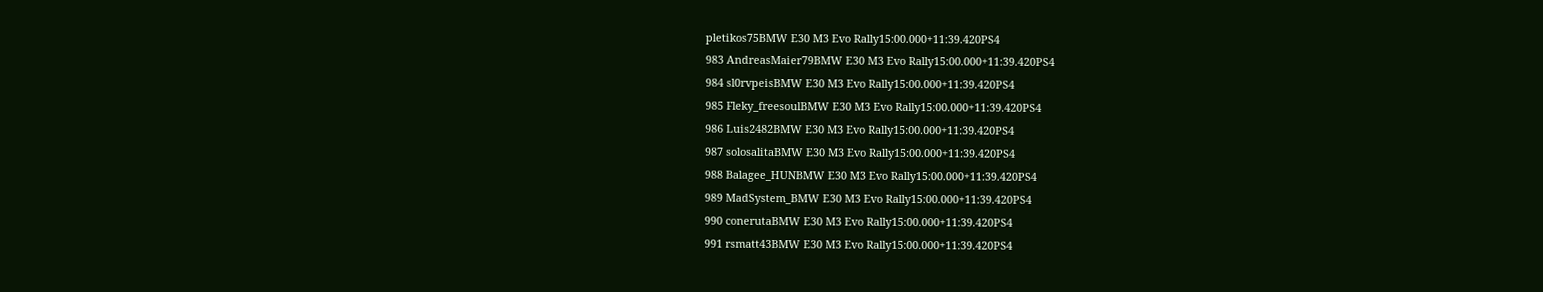pletikos75BMW E30 M3 Evo Rally15:00.000+11:39.420PS4
983 AndreasMaier79BMW E30 M3 Evo Rally15:00.000+11:39.420PS4
984 sl0rvpeisBMW E30 M3 Evo Rally15:00.000+11:39.420PS4
985 Fleky_freesoulBMW E30 M3 Evo Rally15:00.000+11:39.420PS4
986 Luis2482BMW E30 M3 Evo Rally15:00.000+11:39.420PS4
987 solosalitaBMW E30 M3 Evo Rally15:00.000+11:39.420PS4
988 Balagee_HUNBMW E30 M3 Evo Rally15:00.000+11:39.420PS4
989 MadSystem_BMW E30 M3 Evo Rally15:00.000+11:39.420PS4
990 conerutaBMW E30 M3 Evo Rally15:00.000+11:39.420PS4
991 rsmatt43BMW E30 M3 Evo Rally15:00.000+11:39.420PS4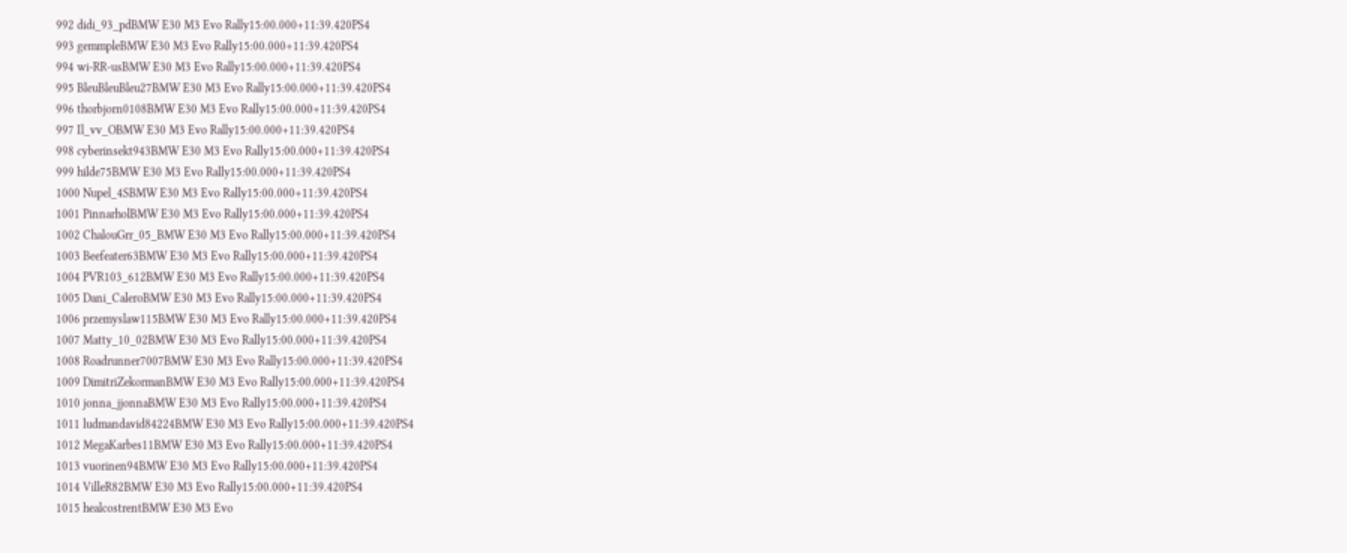992 didi_93_pdBMW E30 M3 Evo Rally15:00.000+11:39.420PS4
993 gemmpleBMW E30 M3 Evo Rally15:00.000+11:39.420PS4
994 wi-RR-usBMW E30 M3 Evo Rally15:00.000+11:39.420PS4
995 BleuBleuBleu27BMW E30 M3 Evo Rally15:00.000+11:39.420PS4
996 thorbjorn0108BMW E30 M3 Evo Rally15:00.000+11:39.420PS4
997 Il_vv_OBMW E30 M3 Evo Rally15:00.000+11:39.420PS4
998 cyberinsekt943BMW E30 M3 Evo Rally15:00.000+11:39.420PS4
999 hilde75BMW E30 M3 Evo Rally15:00.000+11:39.420PS4
1000 Nupel_4SBMW E30 M3 Evo Rally15:00.000+11:39.420PS4
1001 PinnarholBMW E30 M3 Evo Rally15:00.000+11:39.420PS4
1002 ChalouGrr_05_BMW E30 M3 Evo Rally15:00.000+11:39.420PS4
1003 Beefeater63BMW E30 M3 Evo Rally15:00.000+11:39.420PS4
1004 PVR103_612BMW E30 M3 Evo Rally15:00.000+11:39.420PS4
1005 Dani_CaleroBMW E30 M3 Evo Rally15:00.000+11:39.420PS4
1006 przemyslaw115BMW E30 M3 Evo Rally15:00.000+11:39.420PS4
1007 Matty_10_02BMW E30 M3 Evo Rally15:00.000+11:39.420PS4
1008 Roadrunner7007BMW E30 M3 Evo Rally15:00.000+11:39.420PS4
1009 DimitriZekormanBMW E30 M3 Evo Rally15:00.000+11:39.420PS4
1010 jonna_jjonnaBMW E30 M3 Evo Rally15:00.000+11:39.420PS4
1011 ludmandavid84224BMW E30 M3 Evo Rally15:00.000+11:39.420PS4
1012 MegaKarbes11BMW E30 M3 Evo Rally15:00.000+11:39.420PS4
1013 vuorinen94BMW E30 M3 Evo Rally15:00.000+11:39.420PS4
1014 VilleR82BMW E30 M3 Evo Rally15:00.000+11:39.420PS4
1015 healcostrentBMW E30 M3 Evo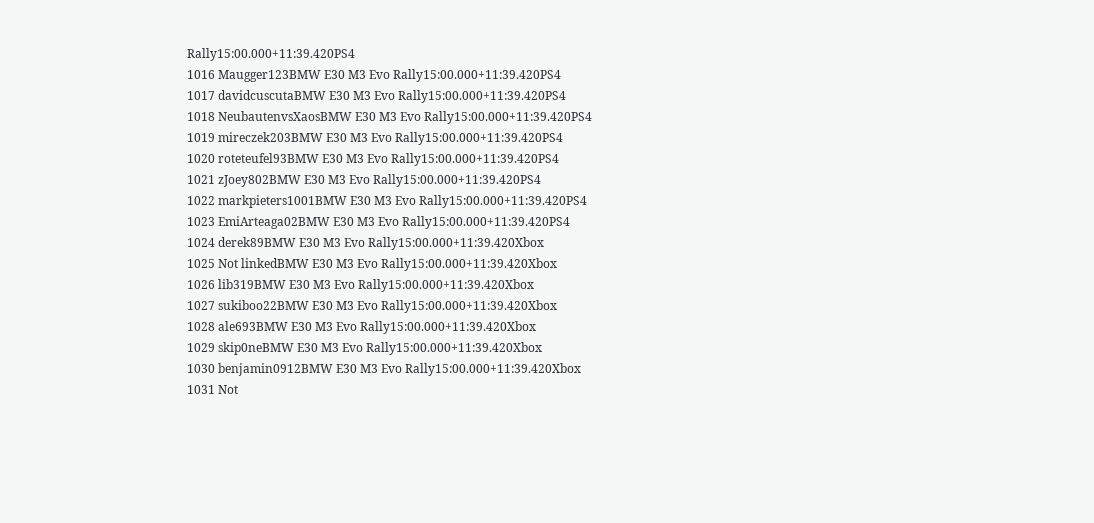Rally15:00.000+11:39.420PS4
1016 Maugger123BMW E30 M3 Evo Rally15:00.000+11:39.420PS4
1017 davidcuscutaBMW E30 M3 Evo Rally15:00.000+11:39.420PS4
1018 NeubautenvsXaosBMW E30 M3 Evo Rally15:00.000+11:39.420PS4
1019 mireczek203BMW E30 M3 Evo Rally15:00.000+11:39.420PS4
1020 roteteufel93BMW E30 M3 Evo Rally15:00.000+11:39.420PS4
1021 zJoey802BMW E30 M3 Evo Rally15:00.000+11:39.420PS4
1022 markpieters1001BMW E30 M3 Evo Rally15:00.000+11:39.420PS4
1023 EmiArteaga02BMW E30 M3 Evo Rally15:00.000+11:39.420PS4
1024 derek89BMW E30 M3 Evo Rally15:00.000+11:39.420Xbox
1025 Not linkedBMW E30 M3 Evo Rally15:00.000+11:39.420Xbox
1026 lib319BMW E30 M3 Evo Rally15:00.000+11:39.420Xbox
1027 sukiboo22BMW E30 M3 Evo Rally15:00.000+11:39.420Xbox
1028 ale693BMW E30 M3 Evo Rally15:00.000+11:39.420Xbox
1029 skip0neBMW E30 M3 Evo Rally15:00.000+11:39.420Xbox
1030 benjamin0912BMW E30 M3 Evo Rally15:00.000+11:39.420Xbox
1031 Not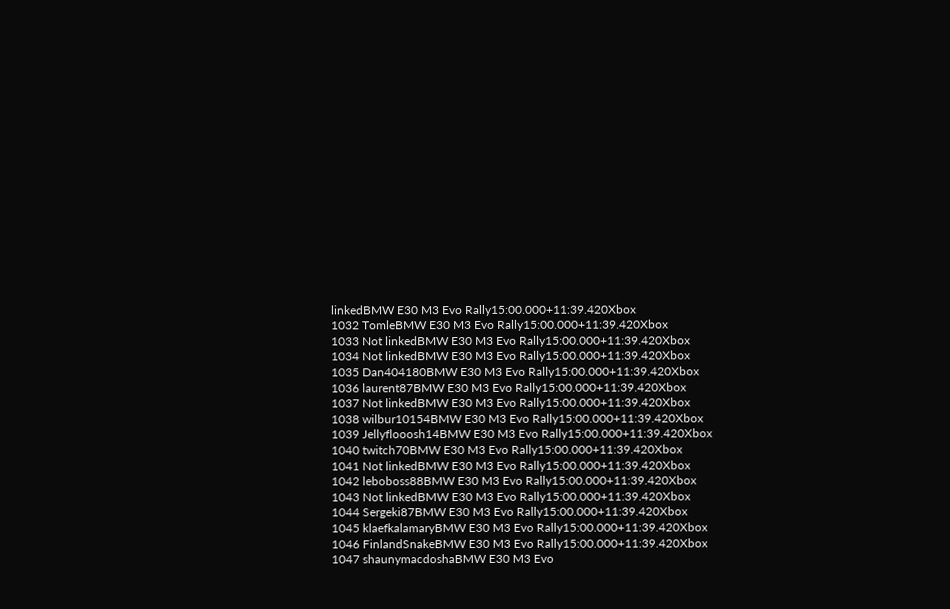linkedBMW E30 M3 Evo Rally15:00.000+11:39.420Xbox
1032 TomleBMW E30 M3 Evo Rally15:00.000+11:39.420Xbox
1033 Not linkedBMW E30 M3 Evo Rally15:00.000+11:39.420Xbox
1034 Not linkedBMW E30 M3 Evo Rally15:00.000+11:39.420Xbox
1035 Dan404180BMW E30 M3 Evo Rally15:00.000+11:39.420Xbox
1036 laurent87BMW E30 M3 Evo Rally15:00.000+11:39.420Xbox
1037 Not linkedBMW E30 M3 Evo Rally15:00.000+11:39.420Xbox
1038 wilbur10154BMW E30 M3 Evo Rally15:00.000+11:39.420Xbox
1039 Jellyflooosh14BMW E30 M3 Evo Rally15:00.000+11:39.420Xbox
1040 twitch70BMW E30 M3 Evo Rally15:00.000+11:39.420Xbox
1041 Not linkedBMW E30 M3 Evo Rally15:00.000+11:39.420Xbox
1042 leboboss88BMW E30 M3 Evo Rally15:00.000+11:39.420Xbox
1043 Not linkedBMW E30 M3 Evo Rally15:00.000+11:39.420Xbox
1044 Sergeki87BMW E30 M3 Evo Rally15:00.000+11:39.420Xbox
1045 klaefkalamaryBMW E30 M3 Evo Rally15:00.000+11:39.420Xbox
1046 FinlandSnakeBMW E30 M3 Evo Rally15:00.000+11:39.420Xbox
1047 shaunymacdoshaBMW E30 M3 Evo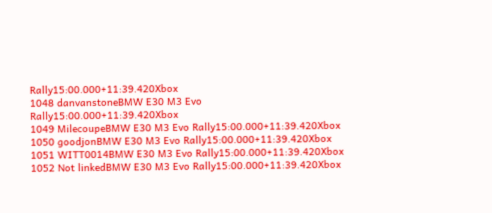Rally15:00.000+11:39.420Xbox
1048 danvanstoneBMW E30 M3 Evo Rally15:00.000+11:39.420Xbox
1049 MilecoupeBMW E30 M3 Evo Rally15:00.000+11:39.420Xbox
1050 goodjonBMW E30 M3 Evo Rally15:00.000+11:39.420Xbox
1051 WITT0014BMW E30 M3 Evo Rally15:00.000+11:39.420Xbox
1052 Not linkedBMW E30 M3 Evo Rally15:00.000+11:39.420Xbox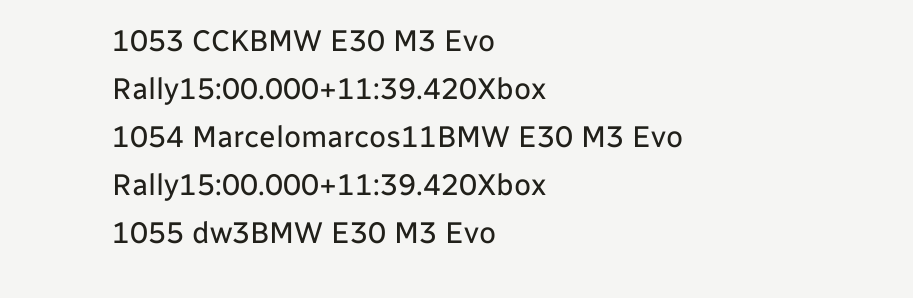1053 CCKBMW E30 M3 Evo Rally15:00.000+11:39.420Xbox
1054 Marcelomarcos11BMW E30 M3 Evo Rally15:00.000+11:39.420Xbox
1055 dw3BMW E30 M3 Evo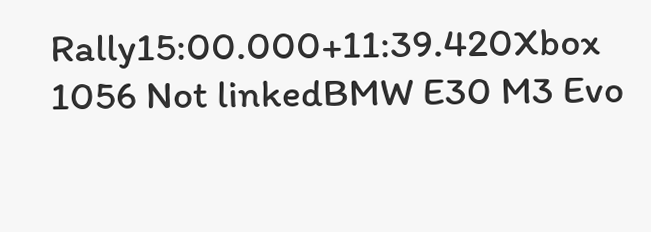Rally15:00.000+11:39.420Xbox
1056 Not linkedBMW E30 M3 Evo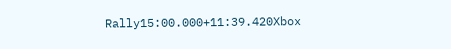Rally15:00.000+11:39.420Xbox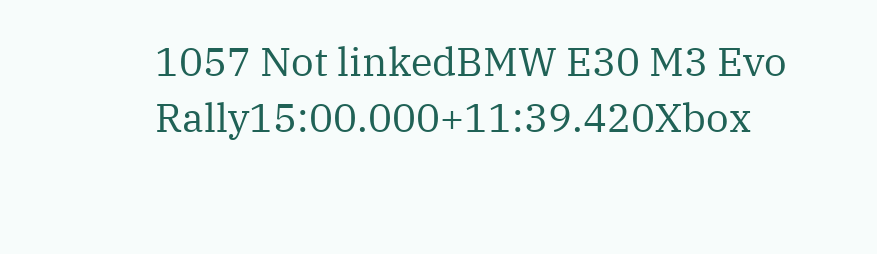1057 Not linkedBMW E30 M3 Evo Rally15:00.000+11:39.420Xbox